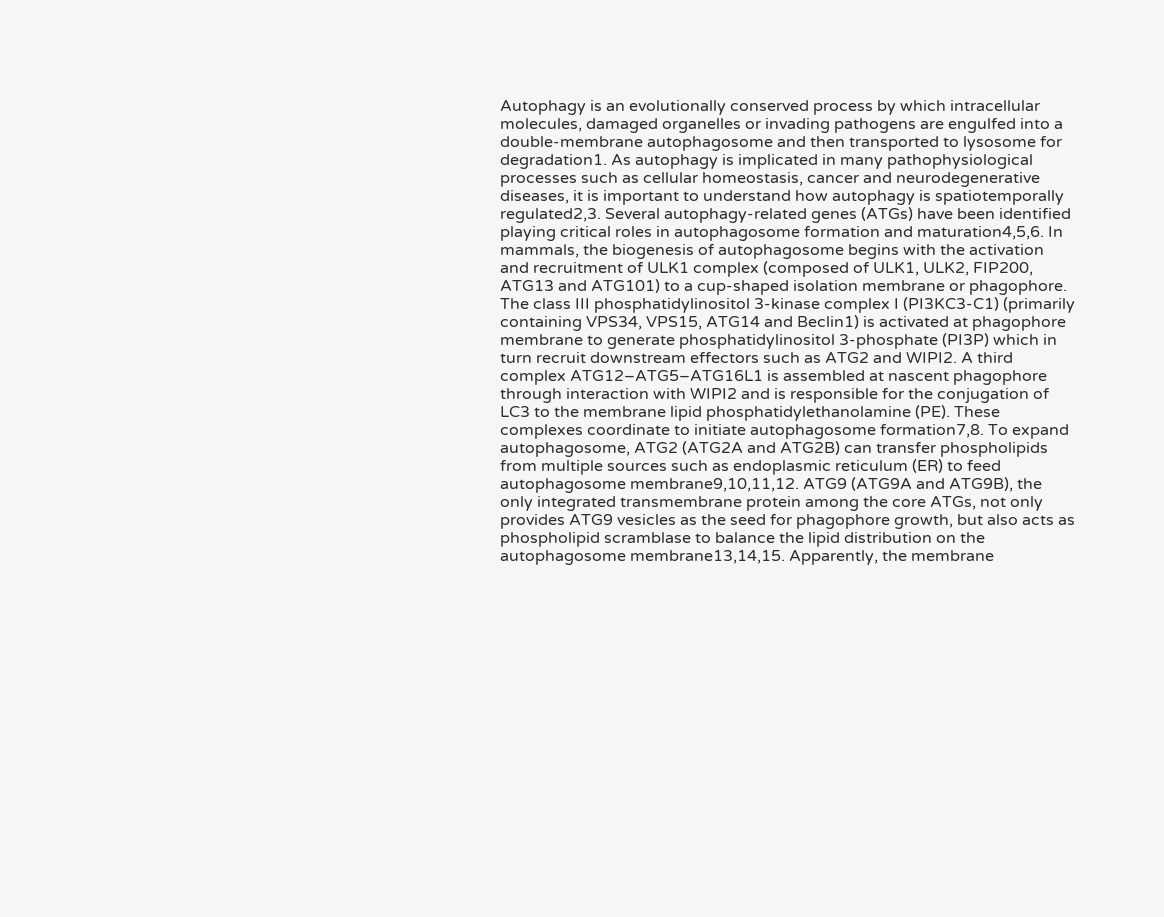Autophagy is an evolutionally conserved process by which intracellular molecules, damaged organelles or invading pathogens are engulfed into a double-membrane autophagosome and then transported to lysosome for degradation1. As autophagy is implicated in many pathophysiological processes such as cellular homeostasis, cancer and neurodegenerative diseases, it is important to understand how autophagy is spatiotemporally regulated2,3. Several autophagy-related genes (ATGs) have been identified playing critical roles in autophagosome formation and maturation4,5,6. In mammals, the biogenesis of autophagosome begins with the activation and recruitment of ULK1 complex (composed of ULK1, ULK2, FIP200, ATG13 and ATG101) to a cup-shaped isolation membrane or phagophore. The class III phosphatidylinositol 3-kinase complex I (PI3KC3-C1) (primarily containing VPS34, VPS15, ATG14 and Beclin1) is activated at phagophore membrane to generate phosphatidylinositol 3-phosphate (PI3P) which in turn recruit downstream effectors such as ATG2 and WIPI2. A third complex ATG12–ATG5–ATG16L1 is assembled at nascent phagophore through interaction with WIPI2 and is responsible for the conjugation of LC3 to the membrane lipid phosphatidylethanolamine (PE). These complexes coordinate to initiate autophagosome formation7,8. To expand autophagosome, ATG2 (ATG2A and ATG2B) can transfer phospholipids from multiple sources such as endoplasmic reticulum (ER) to feed autophagosome membrane9,10,11,12. ATG9 (ATG9A and ATG9B), the only integrated transmembrane protein among the core ATGs, not only provides ATG9 vesicles as the seed for phagophore growth, but also acts as phospholipid scramblase to balance the lipid distribution on the autophagosome membrane13,14,15. Apparently, the membrane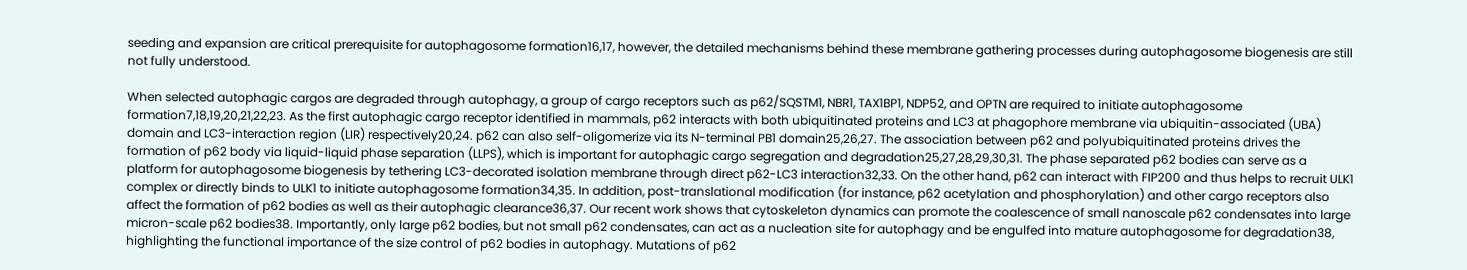seeding and expansion are critical prerequisite for autophagosome formation16,17, however, the detailed mechanisms behind these membrane gathering processes during autophagosome biogenesis are still not fully understood.

When selected autophagic cargos are degraded through autophagy, a group of cargo receptors such as p62/SQSTM1, NBR1, TAX1BP1, NDP52, and OPTN are required to initiate autophagosome formation7,18,19,20,21,22,23. As the first autophagic cargo receptor identified in mammals, p62 interacts with both ubiquitinated proteins and LC3 at phagophore membrane via ubiquitin-associated (UBA) domain and LC3-interaction region (LIR) respectively20,24. p62 can also self-oligomerize via its N-terminal PB1 domain25,26,27. The association between p62 and polyubiquitinated proteins drives the formation of p62 body via liquid-liquid phase separation (LLPS), which is important for autophagic cargo segregation and degradation25,27,28,29,30,31. The phase separated p62 bodies can serve as a platform for autophagosome biogenesis by tethering LC3-decorated isolation membrane through direct p62-LC3 interaction32,33. On the other hand, p62 can interact with FIP200 and thus helps to recruit ULK1 complex or directly binds to ULK1 to initiate autophagosome formation34,35. In addition, post-translational modification (for instance, p62 acetylation and phosphorylation) and other cargo receptors also affect the formation of p62 bodies as well as their autophagic clearance36,37. Our recent work shows that cytoskeleton dynamics can promote the coalescence of small nanoscale p62 condensates into large micron-scale p62 bodies38. Importantly, only large p62 bodies, but not small p62 condensates, can act as a nucleation site for autophagy and be engulfed into mature autophagosome for degradation38, highlighting the functional importance of the size control of p62 bodies in autophagy. Mutations of p62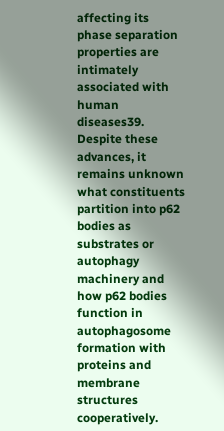affecting its phase separation properties are intimately associated with human diseases39. Despite these advances, it remains unknown what constituents partition into p62 bodies as substrates or autophagy machinery and how p62 bodies function in autophagosome formation with proteins and membrane structures cooperatively.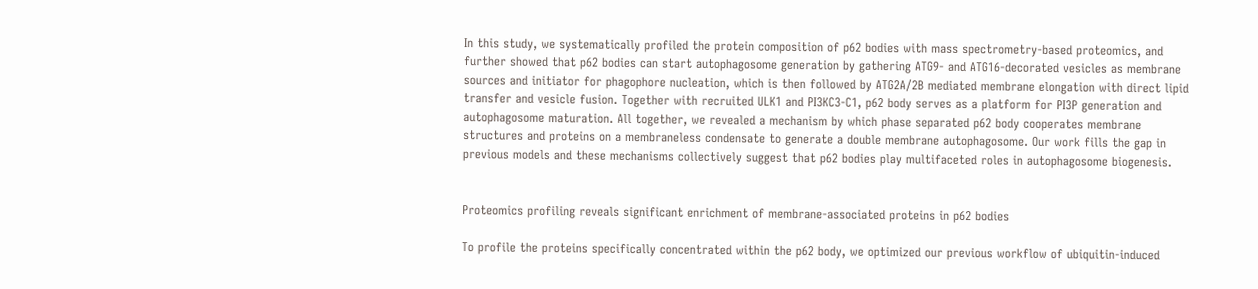In this study, we systematically profiled the protein composition of p62 bodies with mass spectrometry-based proteomics, and further showed that p62 bodies can start autophagosome generation by gathering ATG9- and ATG16-decorated vesicles as membrane sources and initiator for phagophore nucleation, which is then followed by ATG2A/2B mediated membrane elongation with direct lipid transfer and vesicle fusion. Together with recruited ULK1 and PI3KC3-C1, p62 body serves as a platform for PI3P generation and autophagosome maturation. All together, we revealed a mechanism by which phase separated p62 body cooperates membrane structures and proteins on a membraneless condensate to generate a double membrane autophagosome. Our work fills the gap in previous models and these mechanisms collectively suggest that p62 bodies play multifaceted roles in autophagosome biogenesis.


Proteomics profiling reveals significant enrichment of membrane-associated proteins in p62 bodies

To profile the proteins specifically concentrated within the p62 body, we optimized our previous workflow of ubiquitin-induced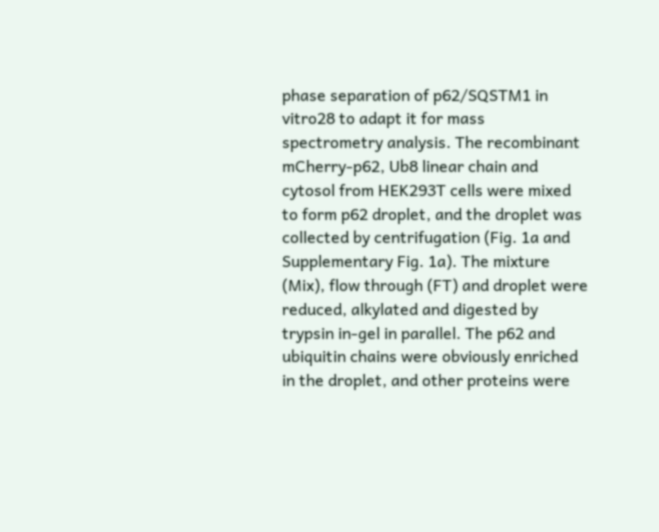phase separation of p62/SQSTM1 in vitro28 to adapt it for mass spectrometry analysis. The recombinant mCherry-p62, Ub8 linear chain and cytosol from HEK293T cells were mixed to form p62 droplet, and the droplet was collected by centrifugation (Fig. 1a and Supplementary Fig. 1a). The mixture (Mix), flow through (FT) and droplet were reduced, alkylated and digested by trypsin in-gel in parallel. The p62 and ubiquitin chains were obviously enriched in the droplet, and other proteins were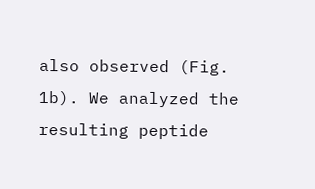also observed (Fig. 1b). We analyzed the resulting peptide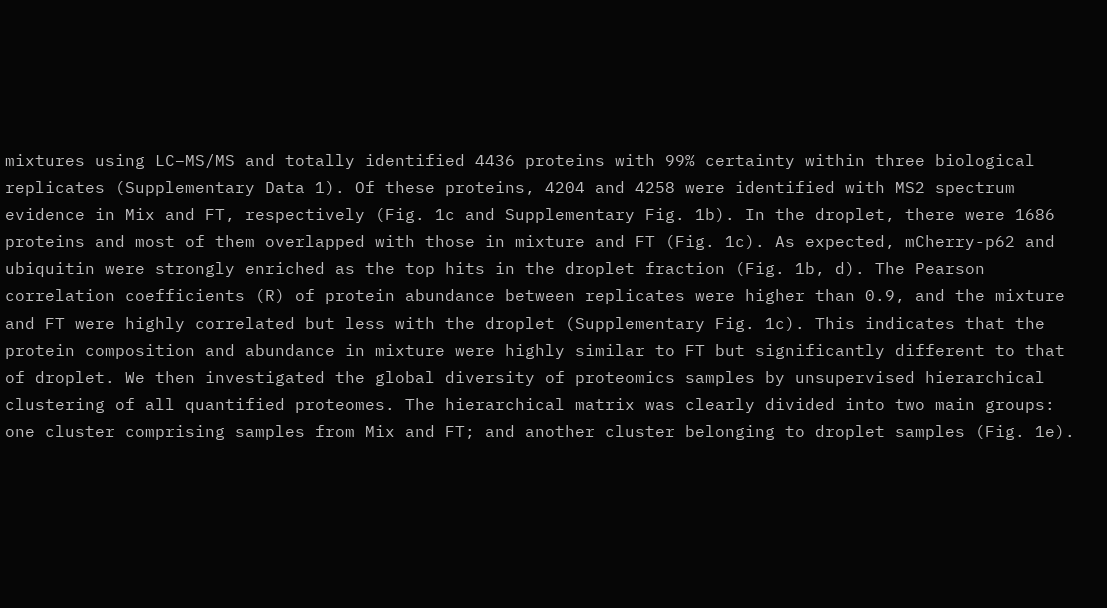mixtures using LC–MS/MS and totally identified 4436 proteins with 99% certainty within three biological replicates (Supplementary Data 1). Of these proteins, 4204 and 4258 were identified with MS2 spectrum evidence in Mix and FT, respectively (Fig. 1c and Supplementary Fig. 1b). In the droplet, there were 1686 proteins and most of them overlapped with those in mixture and FT (Fig. 1c). As expected, mCherry-p62 and ubiquitin were strongly enriched as the top hits in the droplet fraction (Fig. 1b, d). The Pearson correlation coefficients (R) of protein abundance between replicates were higher than 0.9, and the mixture and FT were highly correlated but less with the droplet (Supplementary Fig. 1c). This indicates that the protein composition and abundance in mixture were highly similar to FT but significantly different to that of droplet. We then investigated the global diversity of proteomics samples by unsupervised hierarchical clustering of all quantified proteomes. The hierarchical matrix was clearly divided into two main groups: one cluster comprising samples from Mix and FT; and another cluster belonging to droplet samples (Fig. 1e).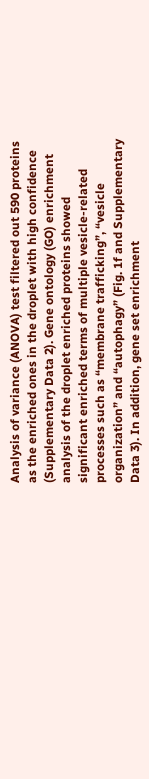Analysis of variance (ANOVA) test filtered out 590 proteins as the enriched ones in the droplet with high confidence (Supplementary Data 2). Gene ontology (GO) enrichment analysis of the droplet enriched proteins showed significant enriched terms of multiple vesicle-related processes such as “membrane trafficking”, “vesicle organization” and “autophagy” (Fig. 1f and Supplementary Data 3). In addition, gene set enrichment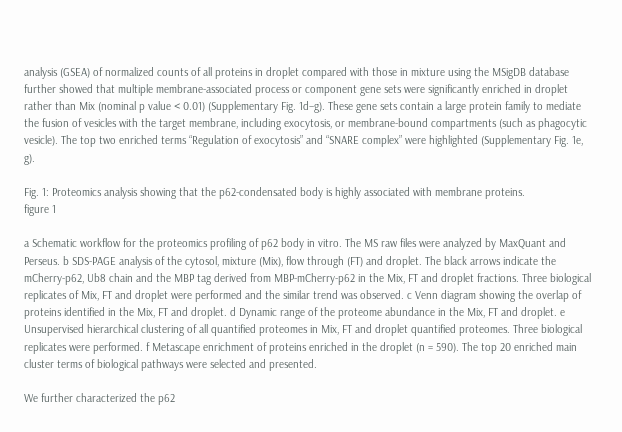analysis (GSEA) of normalized counts of all proteins in droplet compared with those in mixture using the MSigDB database further showed that multiple membrane-associated process or component gene sets were significantly enriched in droplet rather than Mix (nominal p value < 0.01) (Supplementary Fig. 1d–g). These gene sets contain a large protein family to mediate the fusion of vesicles with the target membrane, including exocytosis, or membrane-bound compartments (such as phagocytic vesicle). The top two enriched terms “Regulation of exocytosis” and “SNARE complex” were highlighted (Supplementary Fig. 1e, g).

Fig. 1: Proteomics analysis showing that the p62-condensated body is highly associated with membrane proteins.
figure 1

a Schematic workflow for the proteomics profiling of p62 body in vitro. The MS raw files were analyzed by MaxQuant and Perseus. b SDS-PAGE analysis of the cytosol, mixture (Mix), flow through (FT) and droplet. The black arrows indicate the mCherry-p62, Ub8 chain and the MBP tag derived from MBP-mCherry-p62 in the Mix, FT and droplet fractions. Three biological replicates of Mix, FT and droplet were performed and the similar trend was observed. c Venn diagram showing the overlap of proteins identified in the Mix, FT and droplet. d Dynamic range of the proteome abundance in the Mix, FT and droplet. e Unsupervised hierarchical clustering of all quantified proteomes in Mix, FT and droplet quantified proteomes. Three biological replicates were performed. f Metascape enrichment of proteins enriched in the droplet (n = 590). The top 20 enriched main cluster terms of biological pathways were selected and presented.

We further characterized the p62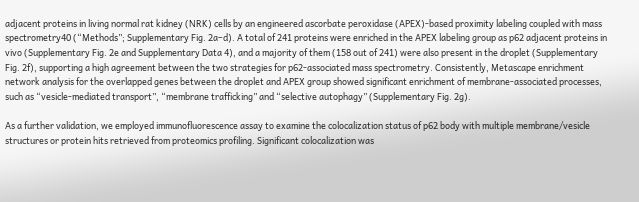adjacent proteins in living normal rat kidney (NRK) cells by an engineered ascorbate peroxidase (APEX)-based proximity labeling coupled with mass spectrometry40 (“Methods”; Supplementary Fig. 2a–d). A total of 241 proteins were enriched in the APEX labeling group as p62 adjacent proteins in vivo (Supplementary Fig. 2e and Supplementary Data 4), and a majority of them (158 out of 241) were also present in the droplet (Supplementary Fig. 2f), supporting a high agreement between the two strategies for p62-associated mass spectrometry. Consistently, Metascape enrichment network analysis for the overlapped genes between the droplet and APEX group showed significant enrichment of membrane-associated processes, such as “vesicle-mediated transport”, “membrane trafficking” and “selective autophagy” (Supplementary Fig. 2g).

As a further validation, we employed immunofluorescence assay to examine the colocalization status of p62 body with multiple membrane/vesicle structures or protein hits retrieved from proteomics profiling. Significant colocalization was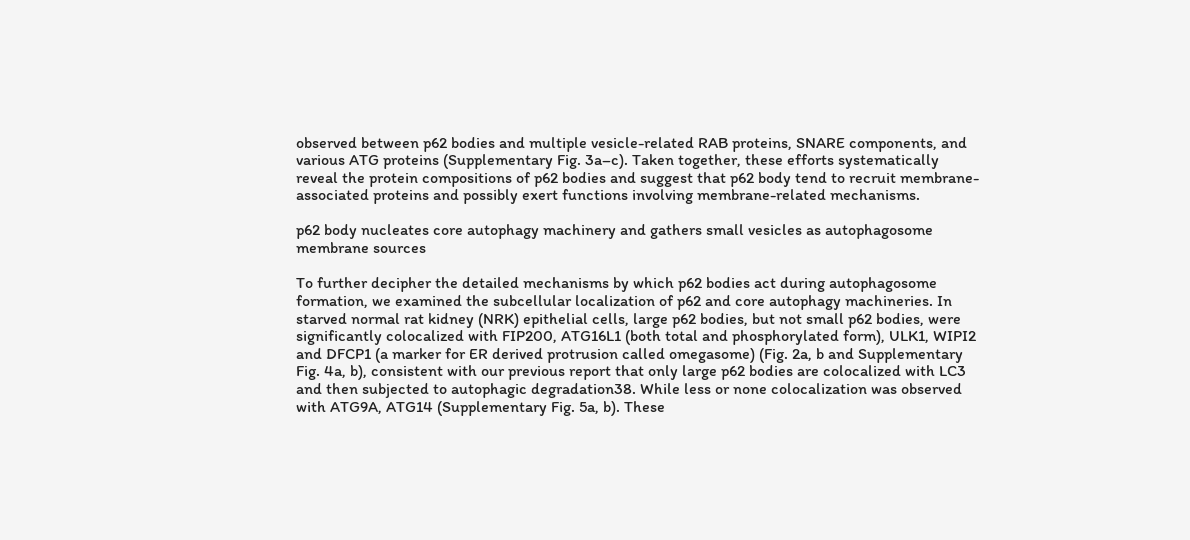observed between p62 bodies and multiple vesicle-related RAB proteins, SNARE components, and various ATG proteins (Supplementary Fig. 3a–c). Taken together, these efforts systematically reveal the protein compositions of p62 bodies and suggest that p62 body tend to recruit membrane-associated proteins and possibly exert functions involving membrane-related mechanisms.

p62 body nucleates core autophagy machinery and gathers small vesicles as autophagosome membrane sources

To further decipher the detailed mechanisms by which p62 bodies act during autophagosome formation, we examined the subcellular localization of p62 and core autophagy machineries. In starved normal rat kidney (NRK) epithelial cells, large p62 bodies, but not small p62 bodies, were significantly colocalized with FIP200, ATG16L1 (both total and phosphorylated form), ULK1, WIPI2 and DFCP1 (a marker for ER derived protrusion called omegasome) (Fig. 2a, b and Supplementary Fig. 4a, b), consistent with our previous report that only large p62 bodies are colocalized with LC3 and then subjected to autophagic degradation38. While less or none colocalization was observed with ATG9A, ATG14 (Supplementary Fig. 5a, b). These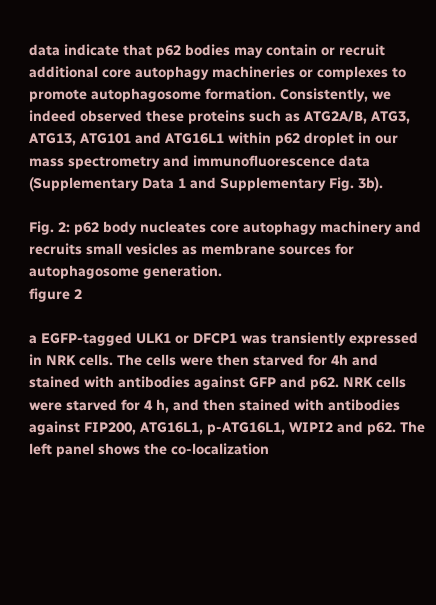data indicate that p62 bodies may contain or recruit additional core autophagy machineries or complexes to promote autophagosome formation. Consistently, we indeed observed these proteins such as ATG2A/B, ATG3, ATG13, ATG101 and ATG16L1 within p62 droplet in our mass spectrometry and immunofluorescence data (Supplementary Data 1 and Supplementary Fig. 3b).

Fig. 2: p62 body nucleates core autophagy machinery and recruits small vesicles as membrane sources for autophagosome generation.
figure 2

a EGFP-tagged ULK1 or DFCP1 was transiently expressed in NRK cells. The cells were then starved for 4h and stained with antibodies against GFP and p62. NRK cells were starved for 4 h, and then stained with antibodies against FIP200, ATG16L1, p-ATG16L1, WIPI2 and p62. The left panel shows the co-localization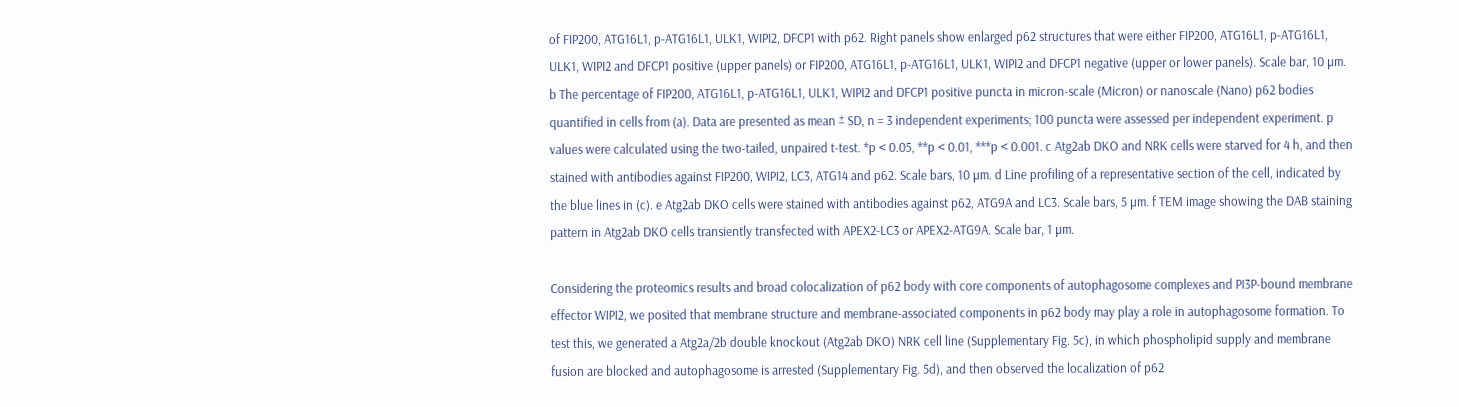of FIP200, ATG16L1, p-ATG16L1, ULK1, WIPI2, DFCP1 with p62. Right panels show enlarged p62 structures that were either FIP200, ATG16L1, p-ATG16L1, ULK1, WIPI2 and DFCP1 positive (upper panels) or FIP200, ATG16L1, p-ATG16L1, ULK1, WIPI2 and DFCP1 negative (upper or lower panels). Scale bar, 10 µm. b The percentage of FIP200, ATG16L1, p-ATG16L1, ULK1, WIPI2 and DFCP1 positive puncta in micron-scale (Micron) or nanoscale (Nano) p62 bodies quantified in cells from (a). Data are presented as mean ± SD, n = 3 independent experiments; 100 puncta were assessed per independent experiment. p values were calculated using the two-tailed, unpaired t-test. *p < 0.05, **p < 0.01, ***p < 0.001. c Atg2ab DKO and NRK cells were starved for 4 h, and then stained with antibodies against FIP200, WIPI2, LC3, ATG14 and p62. Scale bars, 10 µm. d Line profiling of a representative section of the cell, indicated by the blue lines in (c). e Atg2ab DKO cells were stained with antibodies against p62, ATG9A and LC3. Scale bars, 5 µm. f TEM image showing the DAB staining pattern in Atg2ab DKO cells transiently transfected with APEX2-LC3 or APEX2-ATG9A. Scale bar, 1 µm.

Considering the proteomics results and broad colocalization of p62 body with core components of autophagosome complexes and PI3P-bound membrane effector WIPI2, we posited that membrane structure and membrane-associated components in p62 body may play a role in autophagosome formation. To test this, we generated a Atg2a/2b double knockout (Atg2ab DKO) NRK cell line (Supplementary Fig. 5c), in which phospholipid supply and membrane fusion are blocked and autophagosome is arrested (Supplementary Fig. 5d), and then observed the localization of p62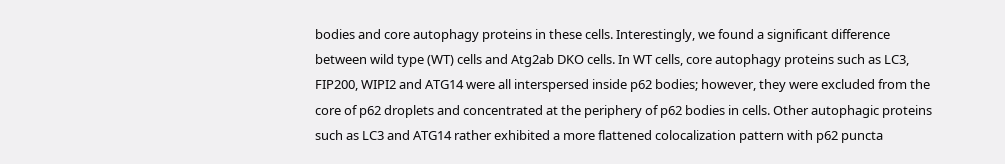bodies and core autophagy proteins in these cells. Interestingly, we found a significant difference between wild type (WT) cells and Atg2ab DKO cells. In WT cells, core autophagy proteins such as LC3, FIP200, WIPI2 and ATG14 were all interspersed inside p62 bodies; however, they were excluded from the core of p62 droplets and concentrated at the periphery of p62 bodies in cells. Other autophagic proteins such as LC3 and ATG14 rather exhibited a more flattened colocalization pattern with p62 puncta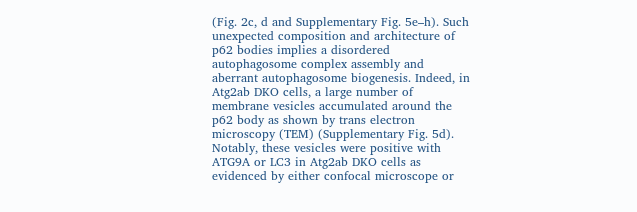(Fig. 2c, d and Supplementary Fig. 5e–h). Such unexpected composition and architecture of p62 bodies implies a disordered autophagosome complex assembly and aberrant autophagosome biogenesis. Indeed, in Atg2ab DKO cells, a large number of membrane vesicles accumulated around the p62 body as shown by trans electron microscopy (TEM) (Supplementary Fig. 5d). Notably, these vesicles were positive with ATG9A or LC3 in Atg2ab DKO cells as evidenced by either confocal microscope or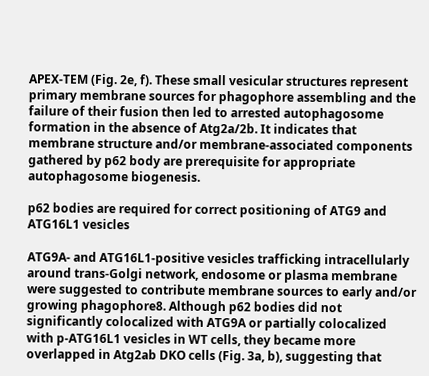APEX-TEM (Fig. 2e, f). These small vesicular structures represent primary membrane sources for phagophore assembling and the failure of their fusion then led to arrested autophagosome formation in the absence of Atg2a/2b. It indicates that membrane structure and/or membrane-associated components gathered by p62 body are prerequisite for appropriate autophagosome biogenesis.

p62 bodies are required for correct positioning of ATG9 and ATG16L1 vesicles

ATG9A- and ATG16L1-positive vesicles trafficking intracellularly around trans-Golgi network, endosome or plasma membrane were suggested to contribute membrane sources to early and/or growing phagophore8. Although p62 bodies did not significantly colocalized with ATG9A or partially colocalized with p-ATG16L1 vesicles in WT cells, they became more overlapped in Atg2ab DKO cells (Fig. 3a, b), suggesting that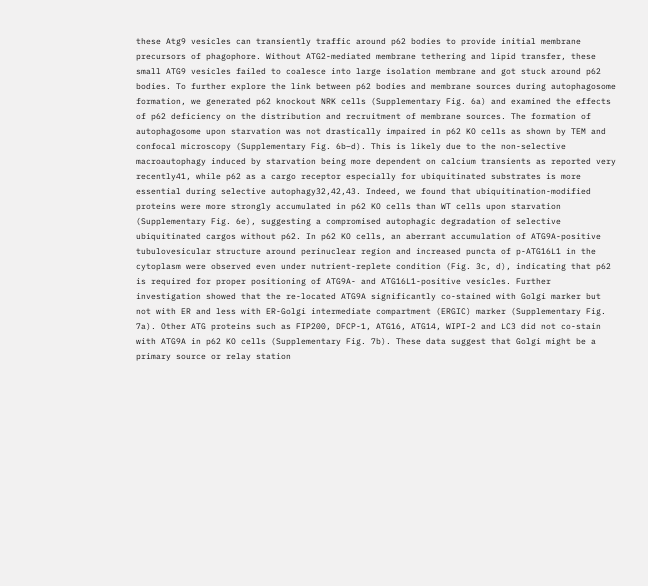these Atg9 vesicles can transiently traffic around p62 bodies to provide initial membrane precursors of phagophore. Without ATG2-mediated membrane tethering and lipid transfer, these small ATG9 vesicles failed to coalesce into large isolation membrane and got stuck around p62 bodies. To further explore the link between p62 bodies and membrane sources during autophagosome formation, we generated p62 knockout NRK cells (Supplementary Fig. 6a) and examined the effects of p62 deficiency on the distribution and recruitment of membrane sources. The formation of autophagosome upon starvation was not drastically impaired in p62 KO cells as shown by TEM and confocal microscopy (Supplementary Fig. 6b–d). This is likely due to the non-selective macroautophagy induced by starvation being more dependent on calcium transients as reported very recently41, while p62 as a cargo receptor especially for ubiquitinated substrates is more essential during selective autophagy32,42,43. Indeed, we found that ubiquitination-modified proteins were more strongly accumulated in p62 KO cells than WT cells upon starvation (Supplementary Fig. 6e), suggesting a compromised autophagic degradation of selective ubiquitinated cargos without p62. In p62 KO cells, an aberrant accumulation of ATG9A-positive tubulovesicular structure around perinuclear region and increased puncta of p-ATG16L1 in the cytoplasm were observed even under nutrient-replete condition (Fig. 3c, d), indicating that p62 is required for proper positioning of ATG9A- and ATG16L1-positive vesicles. Further investigation showed that the re-located ATG9A significantly co-stained with Golgi marker but not with ER and less with ER-Golgi intermediate compartment (ERGIC) marker (Supplementary Fig. 7a). Other ATG proteins such as FIP200, DFCP-1, ATG16, ATG14, WIPI-2 and LC3 did not co-stain with ATG9A in p62 KO cells (Supplementary Fig. 7b). These data suggest that Golgi might be a primary source or relay station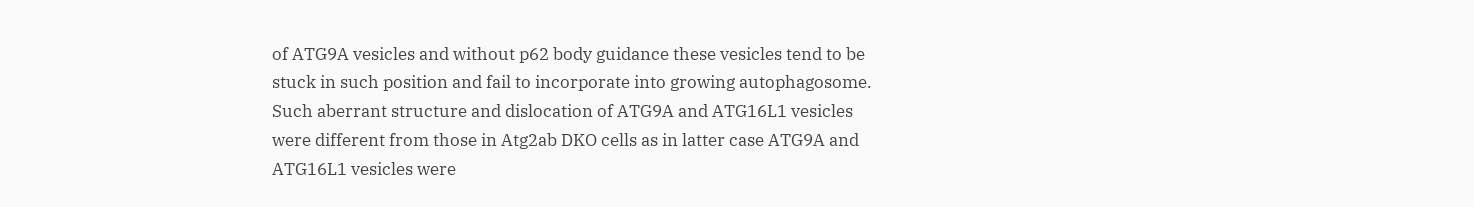of ATG9A vesicles and without p62 body guidance these vesicles tend to be stuck in such position and fail to incorporate into growing autophagosome. Such aberrant structure and dislocation of ATG9A and ATG16L1 vesicles were different from those in Atg2ab DKO cells as in latter case ATG9A and ATG16L1 vesicles were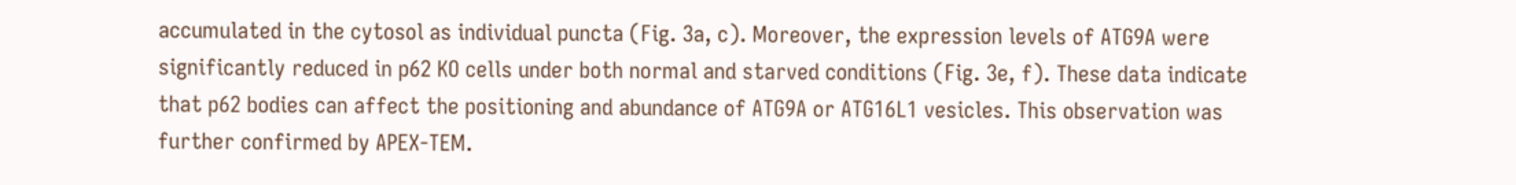accumulated in the cytosol as individual puncta (Fig. 3a, c). Moreover, the expression levels of ATG9A were significantly reduced in p62 KO cells under both normal and starved conditions (Fig. 3e, f). These data indicate that p62 bodies can affect the positioning and abundance of ATG9A or ATG16L1 vesicles. This observation was further confirmed by APEX-TEM.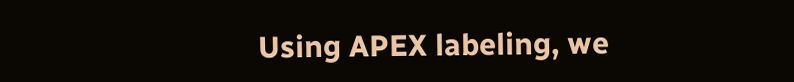Using APEX labeling, we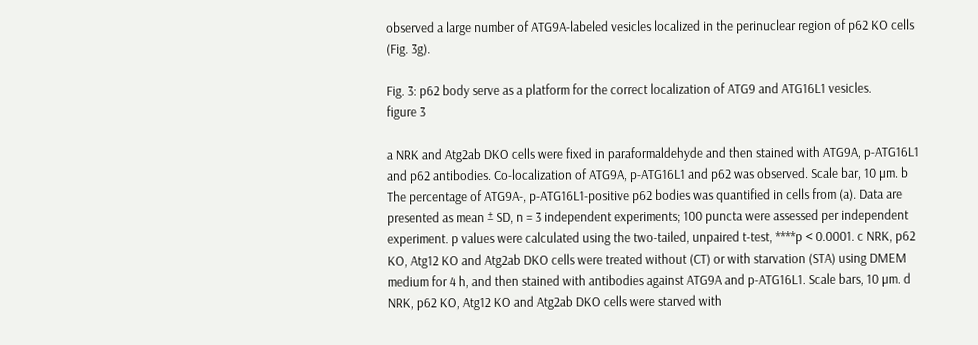observed a large number of ATG9A-labeled vesicles localized in the perinuclear region of p62 KO cells (Fig. 3g).

Fig. 3: p62 body serve as a platform for the correct localization of ATG9 and ATG16L1 vesicles.
figure 3

a NRK and Atg2ab DKO cells were fixed in paraformaldehyde and then stained with ATG9A, p-ATG16L1 and p62 antibodies. Co-localization of ATG9A, p-ATG16L1 and p62 was observed. Scale bar, 10 µm. b The percentage of ATG9A-, p-ATG16L1-positive p62 bodies was quantified in cells from (a). Data are presented as mean ± SD, n = 3 independent experiments; 100 puncta were assessed per independent experiment. p values were calculated using the two-tailed, unpaired t-test, ****p < 0.0001. c NRK, p62 KO, Atg12 KO and Atg2ab DKO cells were treated without (CT) or with starvation (STA) using DMEM medium for 4 h, and then stained with antibodies against ATG9A and p-ATG16L1. Scale bars, 10 µm. d NRK, p62 KO, Atg12 KO and Atg2ab DKO cells were starved with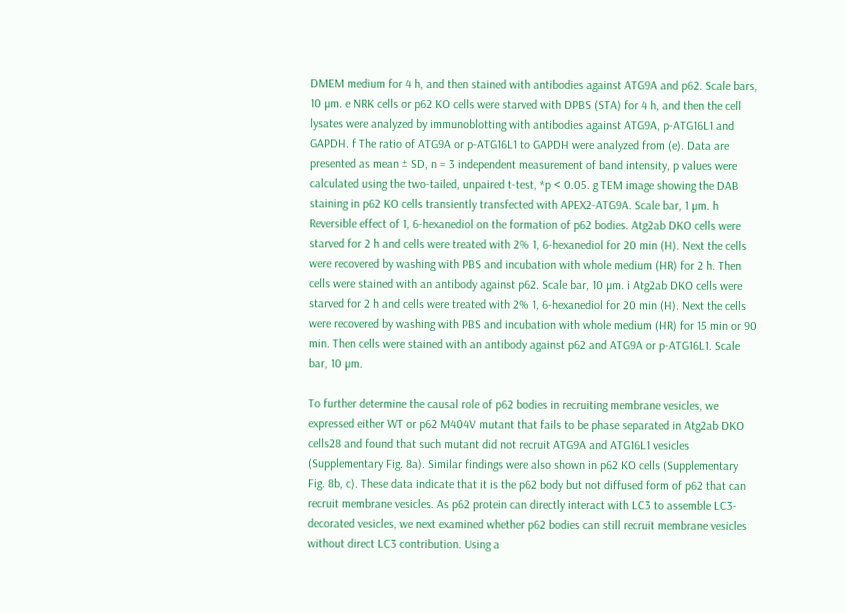DMEM medium for 4 h, and then stained with antibodies against ATG9A and p62. Scale bars, 10 µm. e NRK cells or p62 KO cells were starved with DPBS (STA) for 4 h, and then the cell lysates were analyzed by immunoblotting with antibodies against ATG9A, p-ATG16L1 and GAPDH. f The ratio of ATG9A or p-ATG16L1 to GAPDH were analyzed from (e). Data are presented as mean ± SD, n = 3 independent measurement of band intensity, p values were calculated using the two-tailed, unpaired t-test, *p < 0.05. g TEM image showing the DAB staining in p62 KO cells transiently transfected with APEX2-ATG9A. Scale bar, 1 µm. h Reversible effect of 1, 6-hexanediol on the formation of p62 bodies. Atg2ab DKO cells were starved for 2 h and cells were treated with 2% 1, 6-hexanediol for 20 min (H). Next the cells were recovered by washing with PBS and incubation with whole medium (HR) for 2 h. Then cells were stained with an antibody against p62. Scale bar, 10 µm. i Atg2ab DKO cells were starved for 2 h and cells were treated with 2% 1, 6-hexanediol for 20 min (H). Next the cells were recovered by washing with PBS and incubation with whole medium (HR) for 15 min or 90 min. Then cells were stained with an antibody against p62 and ATG9A or p-ATG16L1. Scale bar, 10 µm.

To further determine the causal role of p62 bodies in recruiting membrane vesicles, we expressed either WT or p62 M404V mutant that fails to be phase separated in Atg2ab DKO cells28 and found that such mutant did not recruit ATG9A and ATG16L1 vesicles (Supplementary Fig. 8a). Similar findings were also shown in p62 KO cells (Supplementary Fig. 8b, c). These data indicate that it is the p62 body but not diffused form of p62 that can recruit membrane vesicles. As p62 protein can directly interact with LC3 to assemble LC3-decorated vesicles, we next examined whether p62 bodies can still recruit membrane vesicles without direct LC3 contribution. Using a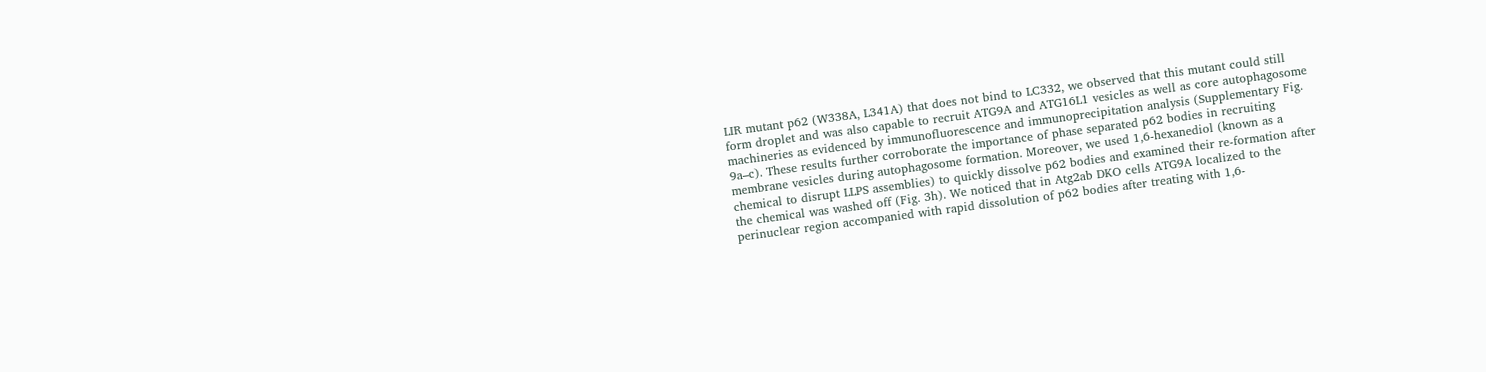LIR mutant p62 (W338A, L341A) that does not bind to LC332, we observed that this mutant could still form droplet and was also capable to recruit ATG9A and ATG16L1 vesicles as well as core autophagosome machineries as evidenced by immunofluorescence and immunoprecipitation analysis (Supplementary Fig. 9a–c). These results further corroborate the importance of phase separated p62 bodies in recruiting membrane vesicles during autophagosome formation. Moreover, we used 1,6-hexanediol (known as a chemical to disrupt LLPS assemblies) to quickly dissolve p62 bodies and examined their re-formation after the chemical was washed off (Fig. 3h). We noticed that in Atg2ab DKO cells ATG9A localized to the perinuclear region accompanied with rapid dissolution of p62 bodies after treating with 1,6-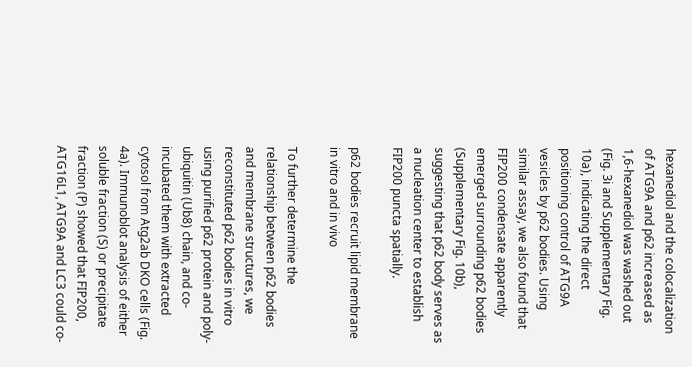hexanediol and the colocalization of ATG9A and p62 increased as 1,6-hexanediol was washed out (Fig. 3i and Supplementary Fig. 10a), indicating the direct positioning control of ATG9A vesicles by p62 bodies. Using similar assay, we also found that FIP200 condensate apparently emerged surrounding p62 bodies (Supplementary Fig. 10b), suggesting that p62 body serves as a nucleation center to establish FIP200 puncta spatially.

p62 bodies recruit lipid membrane in vitro and in vivo

To further determine the relationship between p62 bodies and membrane structures, we reconstituted p62 bodies in vitro using purified p62 protein and poly-ubiquitin (Ub8) chain, and co-incubated them with extracted cytosol from Atg2ab DKO cells (Fig. 4a). Immunoblot analysis of either soluble fraction (S) or precipitate fraction (P) showed that FIP200, ATG16L1, ATG9A and LC3 could co-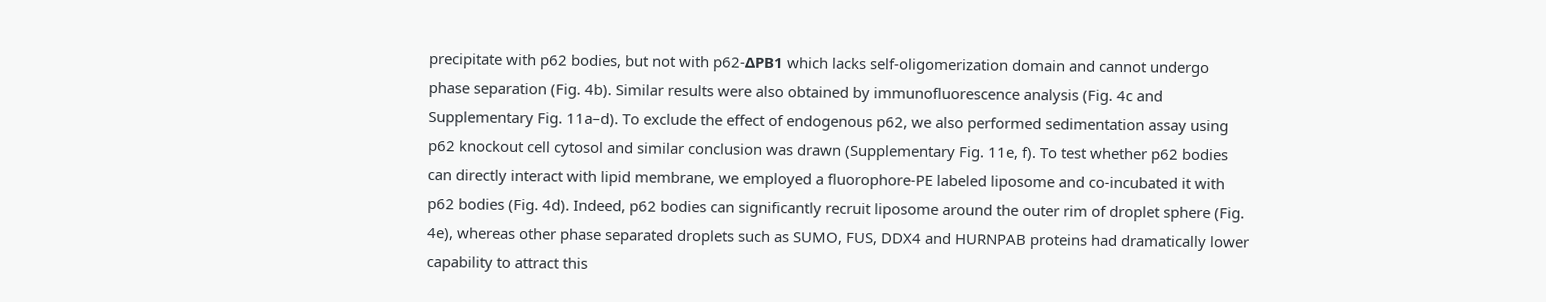precipitate with p62 bodies, but not with p62-ΔPB1 which lacks self-oligomerization domain and cannot undergo phase separation (Fig. 4b). Similar results were also obtained by immunofluorescence analysis (Fig. 4c and Supplementary Fig. 11a–d). To exclude the effect of endogenous p62, we also performed sedimentation assay using p62 knockout cell cytosol and similar conclusion was drawn (Supplementary Fig. 11e, f). To test whether p62 bodies can directly interact with lipid membrane, we employed a fluorophore-PE labeled liposome and co-incubated it with p62 bodies (Fig. 4d). Indeed, p62 bodies can significantly recruit liposome around the outer rim of droplet sphere (Fig. 4e), whereas other phase separated droplets such as SUMO, FUS, DDX4 and HURNPAB proteins had dramatically lower capability to attract this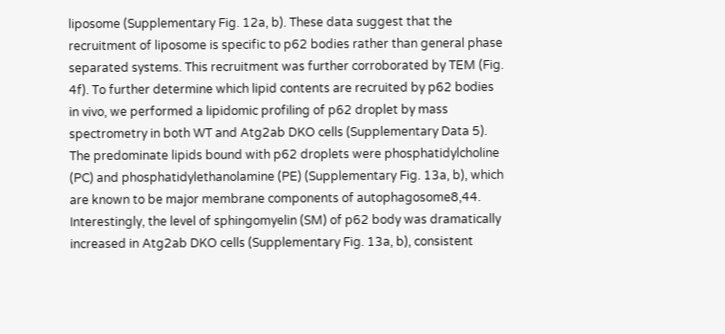liposome (Supplementary Fig. 12a, b). These data suggest that the recruitment of liposome is specific to p62 bodies rather than general phase separated systems. This recruitment was further corroborated by TEM (Fig. 4f). To further determine which lipid contents are recruited by p62 bodies in vivo, we performed a lipidomic profiling of p62 droplet by mass spectrometry in both WT and Atg2ab DKO cells (Supplementary Data 5). The predominate lipids bound with p62 droplets were phosphatidylcholine (PC) and phosphatidylethanolamine (PE) (Supplementary Fig. 13a, b), which are known to be major membrane components of autophagosome8,44. Interestingly, the level of sphingomyelin (SM) of p62 body was dramatically increased in Atg2ab DKO cells (Supplementary Fig. 13a, b), consistent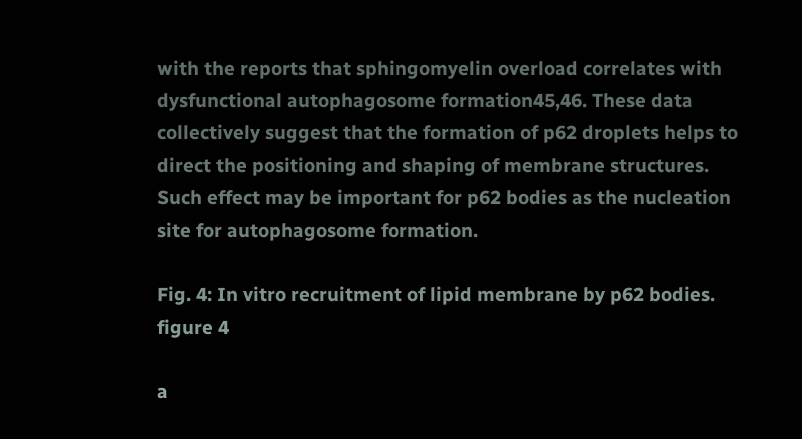with the reports that sphingomyelin overload correlates with dysfunctional autophagosome formation45,46. These data collectively suggest that the formation of p62 droplets helps to direct the positioning and shaping of membrane structures. Such effect may be important for p62 bodies as the nucleation site for autophagosome formation.

Fig. 4: In vitro recruitment of lipid membrane by p62 bodies.
figure 4

a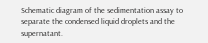Schematic diagram of the sedimentation assay to separate the condensed liquid droplets and the supernatant.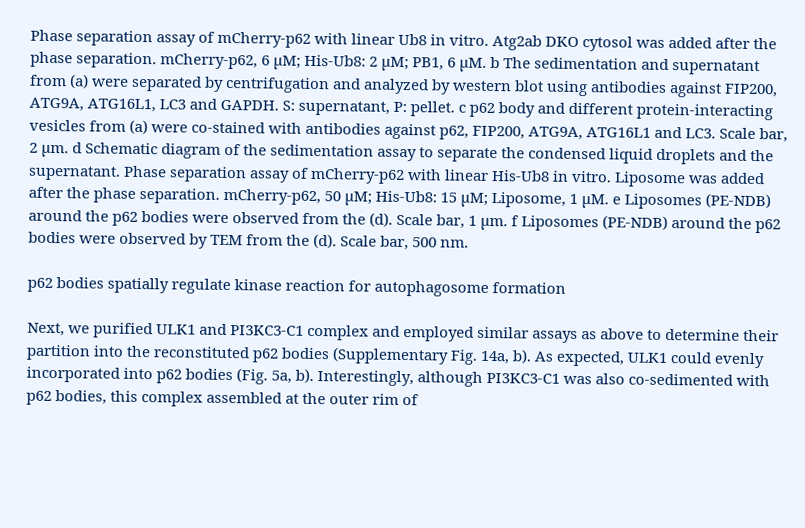Phase separation assay of mCherry-p62 with linear Ub8 in vitro. Atg2ab DKO cytosol was added after the phase separation. mCherry-p62, 6 µM; His-Ub8: 2 µM; PB1, 6 µM. b The sedimentation and supernatant from (a) were separated by centrifugation and analyzed by western blot using antibodies against FIP200, ATG9A, ATG16L1, LC3 and GAPDH. S: supernatant, P: pellet. c p62 body and different protein-interacting vesicles from (a) were co-stained with antibodies against p62, FIP200, ATG9A, ATG16L1 and LC3. Scale bar, 2 µm. d Schematic diagram of the sedimentation assay to separate the condensed liquid droplets and the supernatant. Phase separation assay of mCherry-p62 with linear His-Ub8 in vitro. Liposome was added after the phase separation. mCherry-p62, 50 µM; His-Ub8: 15 µM; Liposome, 1 µM. e Liposomes (PE-NDB) around the p62 bodies were observed from the (d). Scale bar, 1 µm. f Liposomes (PE-NDB) around the p62 bodies were observed by TEM from the (d). Scale bar, 500 nm.

p62 bodies spatially regulate kinase reaction for autophagosome formation

Next, we purified ULK1 and PI3KC3-C1 complex and employed similar assays as above to determine their partition into the reconstituted p62 bodies (Supplementary Fig. 14a, b). As expected, ULK1 could evenly incorporated into p62 bodies (Fig. 5a, b). Interestingly, although PI3KC3-C1 was also co-sedimented with p62 bodies, this complex assembled at the outer rim of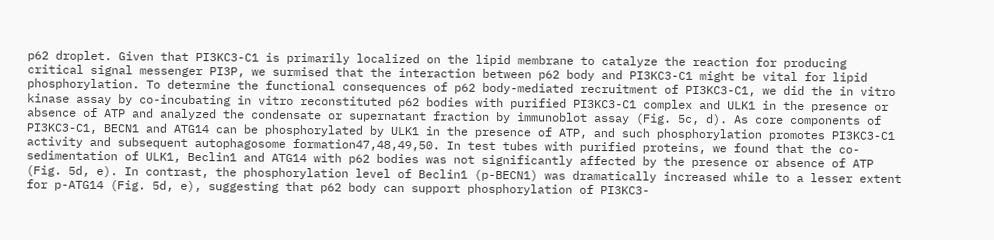p62 droplet. Given that PI3KC3-C1 is primarily localized on the lipid membrane to catalyze the reaction for producing critical signal messenger PI3P, we surmised that the interaction between p62 body and PI3KC3-C1 might be vital for lipid phosphorylation. To determine the functional consequences of p62 body-mediated recruitment of PI3KC3-C1, we did the in vitro kinase assay by co-incubating in vitro reconstituted p62 bodies with purified PI3KC3-C1 complex and ULK1 in the presence or absence of ATP and analyzed the condensate or supernatant fraction by immunoblot assay (Fig. 5c, d). As core components of PI3KC3-C1, BECN1 and ATG14 can be phosphorylated by ULK1 in the presence of ATP, and such phosphorylation promotes PI3KC3-C1 activity and subsequent autophagosome formation47,48,49,50. In test tubes with purified proteins, we found that the co-sedimentation of ULK1, Beclin1 and ATG14 with p62 bodies was not significantly affected by the presence or absence of ATP (Fig. 5d, e). In contrast, the phosphorylation level of Beclin1 (p-BECN1) was dramatically increased while to a lesser extent for p-ATG14 (Fig. 5d, e), suggesting that p62 body can support phosphorylation of PI3KC3-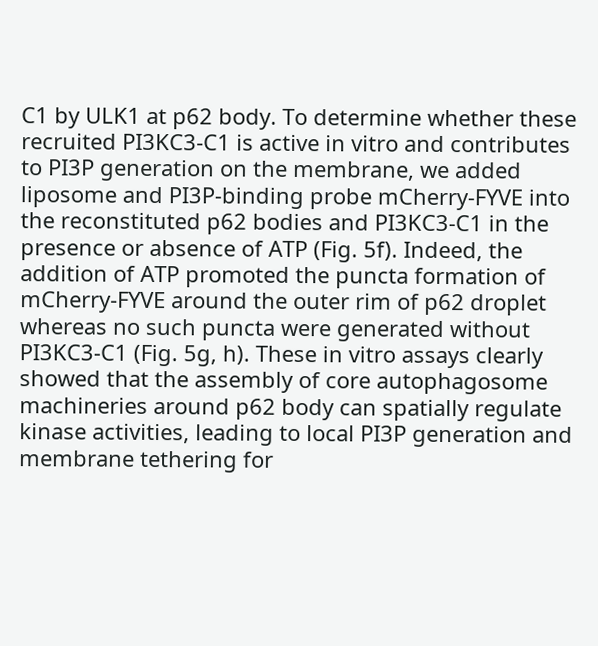C1 by ULK1 at p62 body. To determine whether these recruited PI3KC3-C1 is active in vitro and contributes to PI3P generation on the membrane, we added liposome and PI3P-binding probe mCherry-FYVE into the reconstituted p62 bodies and PI3KC3-C1 in the presence or absence of ATP (Fig. 5f). Indeed, the addition of ATP promoted the puncta formation of mCherry-FYVE around the outer rim of p62 droplet whereas no such puncta were generated without PI3KC3-C1 (Fig. 5g, h). These in vitro assays clearly showed that the assembly of core autophagosome machineries around p62 body can spatially regulate kinase activities, leading to local PI3P generation and membrane tethering for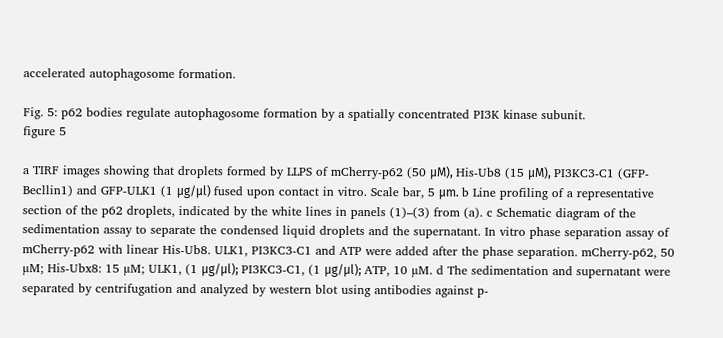accelerated autophagosome formation.

Fig. 5: p62 bodies regulate autophagosome formation by a spatially concentrated PI3K kinase subunit.
figure 5

a TIRF images showing that droplets formed by LLPS of mCherry-p62 (50 μM), His-Ub8 (15 μM), PI3KC3-C1 (GFP-Becllin1) and GFP-ULK1 (1 μg/μl) fused upon contact in vitro. Scale bar, 5 μm. b Line profiling of a representative section of the p62 droplets, indicated by the white lines in panels (1)–(3) from (a). c Schematic diagram of the sedimentation assay to separate the condensed liquid droplets and the supernatant. In vitro phase separation assay of mCherry-p62 with linear His-Ub8. ULK1, PI3KC3-C1 and ATP were added after the phase separation. mCherry-p62, 50 µM; His-Ubx8: 15 µM; ULK1, (1 μg/μl); PI3KC3-C1, (1 μg/μl); ATP, 10 µM. d The sedimentation and supernatant were separated by centrifugation and analyzed by western blot using antibodies against p-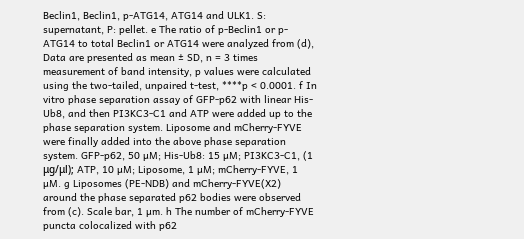Beclin1, Beclin1, p-ATG14, ATG14 and ULK1. S: supernatant, P: pellet. e The ratio of p-Beclin1 or p-ATG14 to total Beclin1 or ATG14 were analyzed from (d), Data are presented as mean ± SD, n = 3 times measurement of band intensity, p values were calculated using the two-tailed, unpaired t-test, ****p < 0.0001. f In vitro phase separation assay of GFP-p62 with linear His-Ub8, and then PI3KC3-C1 and ATP were added up to the phase separation system. Liposome and mCherry-FYVE were finally added into the above phase separation system. GFP-p62, 50 µM; His-Ub8: 15 µM; PI3KC3-C1, (1 μg/μl); ATP, 10 µM; Liposome, 1 µM; mCherry-FYVE, 1 µM. g Liposomes (PE-NDB) and mCherry-FYVE(X2) around the phase separated p62 bodies were observed from (c). Scale bar, 1 µm. h The number of mCherry-FYVE puncta colocalized with p62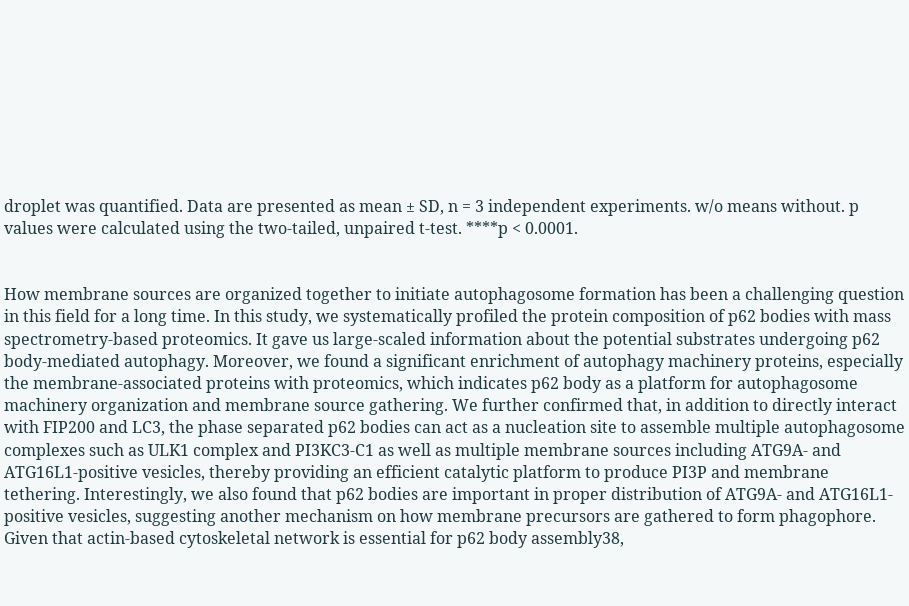droplet was quantified. Data are presented as mean ± SD, n = 3 independent experiments. w/o means without. p values were calculated using the two-tailed, unpaired t-test. ****p < 0.0001.


How membrane sources are organized together to initiate autophagosome formation has been a challenging question in this field for a long time. In this study, we systematically profiled the protein composition of p62 bodies with mass spectrometry-based proteomics. It gave us large-scaled information about the potential substrates undergoing p62 body-mediated autophagy. Moreover, we found a significant enrichment of autophagy machinery proteins, especially the membrane-associated proteins with proteomics, which indicates p62 body as a platform for autophagosome machinery organization and membrane source gathering. We further confirmed that, in addition to directly interact with FIP200 and LC3, the phase separated p62 bodies can act as a nucleation site to assemble multiple autophagosome complexes such as ULK1 complex and PI3KC3-C1 as well as multiple membrane sources including ATG9A- and ATG16L1-positive vesicles, thereby providing an efficient catalytic platform to produce PI3P and membrane tethering. Interestingly, we also found that p62 bodies are important in proper distribution of ATG9A- and ATG16L1-positive vesicles, suggesting another mechanism on how membrane precursors are gathered to form phagophore. Given that actin-based cytoskeletal network is essential for p62 body assembly38,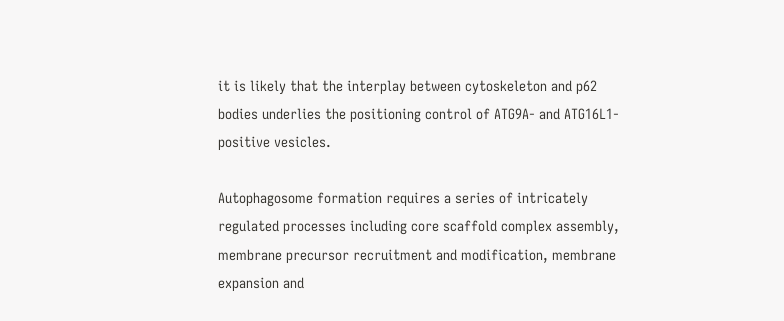it is likely that the interplay between cytoskeleton and p62 bodies underlies the positioning control of ATG9A- and ATG16L1-positive vesicles.

Autophagosome formation requires a series of intricately regulated processes including core scaffold complex assembly, membrane precursor recruitment and modification, membrane expansion and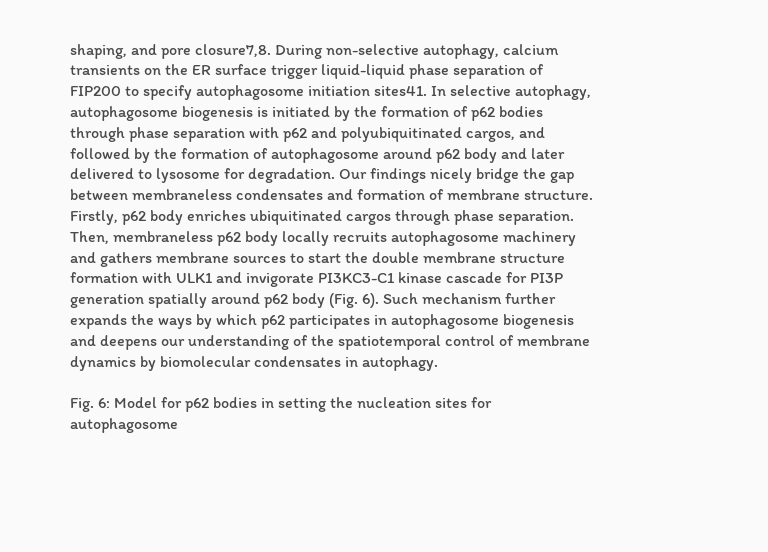shaping, and pore closure7,8. During non-selective autophagy, calcium transients on the ER surface trigger liquid-liquid phase separation of FIP200 to specify autophagosome initiation sites41. In selective autophagy, autophagosome biogenesis is initiated by the formation of p62 bodies through phase separation with p62 and polyubiquitinated cargos, and followed by the formation of autophagosome around p62 body and later delivered to lysosome for degradation. Our findings nicely bridge the gap between membraneless condensates and formation of membrane structure. Firstly, p62 body enriches ubiquitinated cargos through phase separation. Then, membraneless p62 body locally recruits autophagosome machinery and gathers membrane sources to start the double membrane structure formation with ULK1 and invigorate PI3KC3-C1 kinase cascade for PI3P generation spatially around p62 body (Fig. 6). Such mechanism further expands the ways by which p62 participates in autophagosome biogenesis and deepens our understanding of the spatiotemporal control of membrane dynamics by biomolecular condensates in autophagy.

Fig. 6: Model for p62 bodies in setting the nucleation sites for autophagosome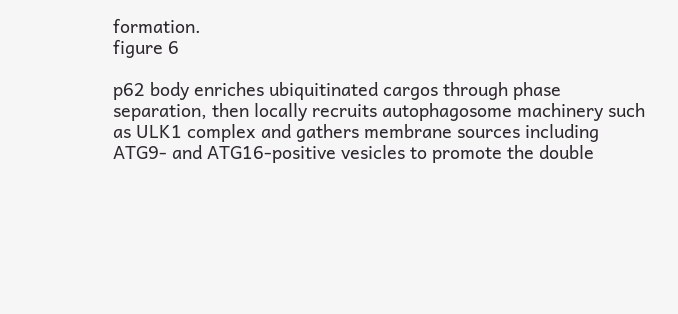formation.
figure 6

p62 body enriches ubiquitinated cargos through phase separation, then locally recruits autophagosome machinery such as ULK1 complex and gathers membrane sources including ATG9- and ATG16-positive vesicles to promote the double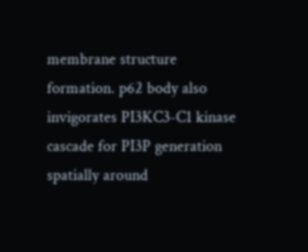membrane structure formation. p62 body also invigorates PI3KC3-C1 kinase cascade for PI3P generation spatially around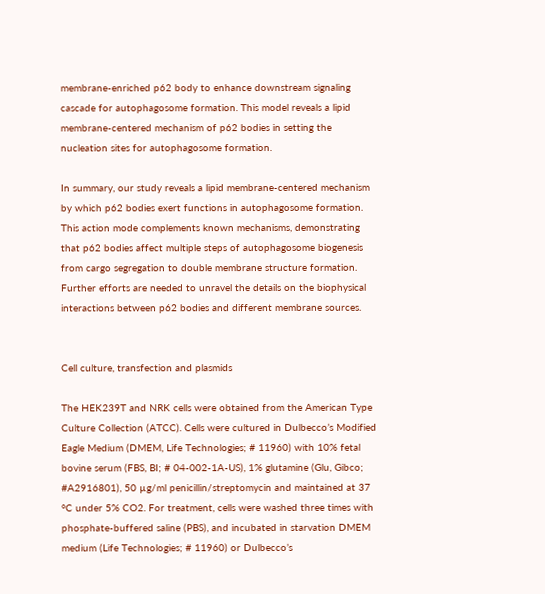membrane-enriched p62 body to enhance downstream signaling cascade for autophagosome formation. This model reveals a lipid membrane-centered mechanism of p62 bodies in setting the nucleation sites for autophagosome formation.

In summary, our study reveals a lipid membrane-centered mechanism by which p62 bodies exert functions in autophagosome formation. This action mode complements known mechanisms, demonstrating that p62 bodies affect multiple steps of autophagosome biogenesis from cargo segregation to double membrane structure formation. Further efforts are needed to unravel the details on the biophysical interactions between p62 bodies and different membrane sources.


Cell culture, transfection and plasmids

The HEK239T and NRK cells were obtained from the American Type Culture Collection (ATCC). Cells were cultured in Dulbecco’s Modified Eagle Medium (DMEM, Life Technologies; # 11960) with 10% fetal bovine serum (FBS, BI; # 04-002-1A-US), 1% glutamine (Glu, Gibco; #A2916801), 50 µg/ml penicillin/streptomycin and maintained at 37 °C under 5% CO2. For treatment, cells were washed three times with phosphate-buffered saline (PBS), and incubated in starvation DMEM medium (Life Technologies; # 11960) or Dulbecco’s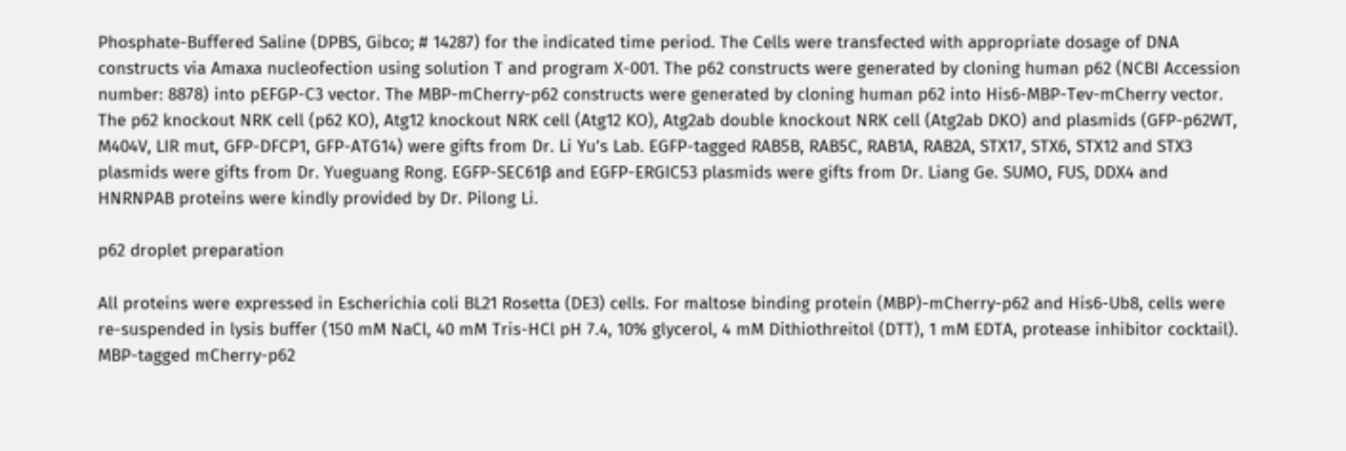Phosphate-Buffered Saline (DPBS, Gibco; # 14287) for the indicated time period. The Cells were transfected with appropriate dosage of DNA constructs via Amaxa nucleofection using solution T and program X-001. The p62 constructs were generated by cloning human p62 (NCBI Accession number: 8878) into pEFGP-C3 vector. The MBP-mCherry-p62 constructs were generated by cloning human p62 into His6-MBP-Tev-mCherry vector. The p62 knockout NRK cell (p62 KO), Atg12 knockout NRK cell (Atg12 KO), Atg2ab double knockout NRK cell (Atg2ab DKO) and plasmids (GFP-p62WT, M404V, LIR mut, GFP-DFCP1, GFP-ATG14) were gifts from Dr. Li Yu’s Lab. EGFP-tagged RAB5B, RAB5C, RAB1A, RAB2A, STX17, STX6, STX12 and STX3 plasmids were gifts from Dr. Yueguang Rong. EGFP-SEC61β and EGFP-ERGIC53 plasmids were gifts from Dr. Liang Ge. SUMO, FUS, DDX4 and HNRNPAB proteins were kindly provided by Dr. Pilong Li.

p62 droplet preparation

All proteins were expressed in Escherichia coli BL21 Rosetta (DE3) cells. For maltose binding protein (MBP)-mCherry-p62 and His6-Ub8, cells were re-suspended in lysis buffer (150 mM NaCl, 40 mM Tris-HCl pH 7.4, 10% glycerol, 4 mM Dithiothreitol (DTT), 1 mM EDTA, protease inhibitor cocktail). MBP-tagged mCherry-p62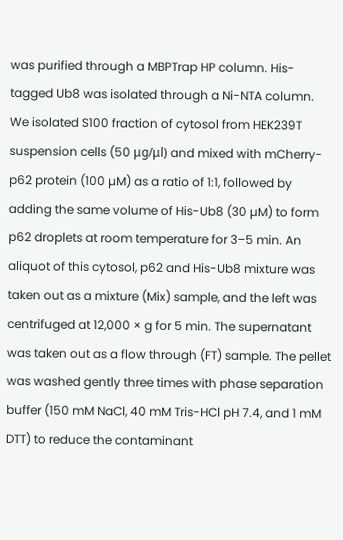was purified through a MBPTrap HP column. His-tagged Ub8 was isolated through a Ni-NTA column. We isolated S100 fraction of cytosol from HEK239T suspension cells (50 μg/μl) and mixed with mCherry-p62 protein (100 µM) as a ratio of 1:1, followed by adding the same volume of His-Ub8 (30 µM) to form p62 droplets at room temperature for 3–5 min. An aliquot of this cytosol, p62 and His-Ub8 mixture was taken out as a mixture (Mix) sample, and the left was centrifuged at 12,000 × g for 5 min. The supernatant was taken out as a flow through (FT) sample. The pellet was washed gently three times with phase separation buffer (150 mM NaCl, 40 mM Tris-HCl pH 7.4, and 1 mM DTT) to reduce the contaminant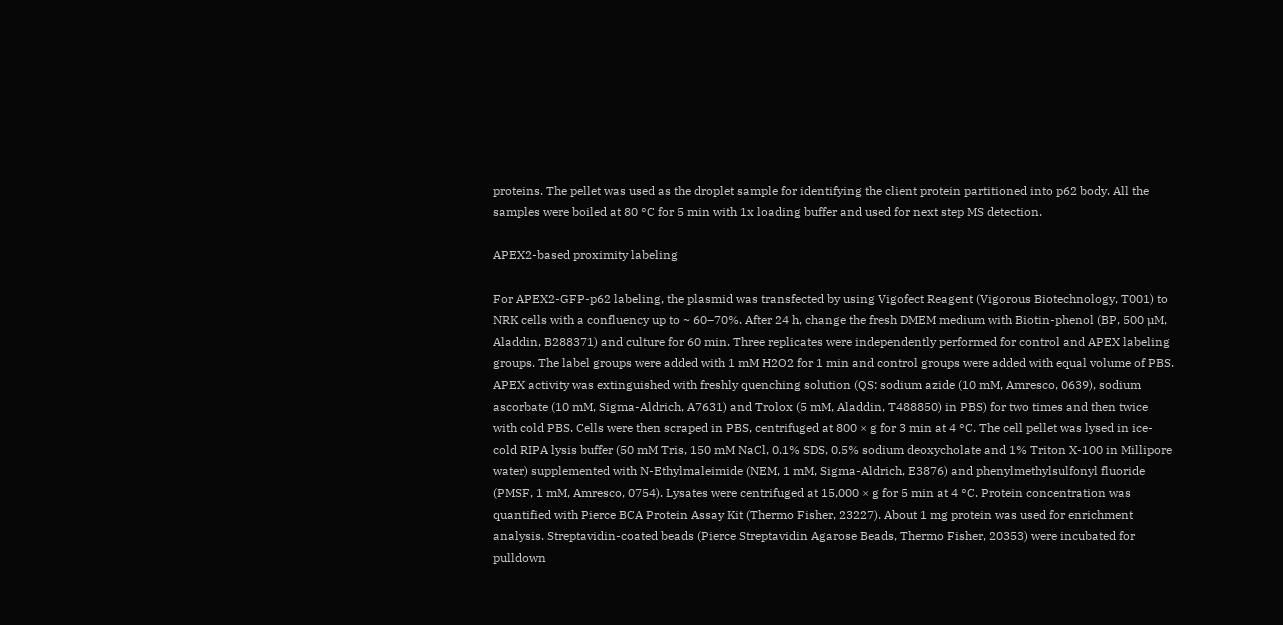proteins. The pellet was used as the droplet sample for identifying the client protein partitioned into p62 body. All the samples were boiled at 80 °C for 5 min with 1x loading buffer and used for next step MS detection.

APEX2-based proximity labeling

For APEX2-GFP-p62 labeling, the plasmid was transfected by using Vigofect Reagent (Vigorous Biotechnology, T001) to NRK cells with a confluency up to ~ 60–70%. After 24 h, change the fresh DMEM medium with Biotin-phenol (BP, 500 µM, Aladdin, B288371) and culture for 60 min. Three replicates were independently performed for control and APEX labeling groups. The label groups were added with 1 mM H2O2 for 1 min and control groups were added with equal volume of PBS. APEX activity was extinguished with freshly quenching solution (QS: sodium azide (10 mM, Amresco, 0639), sodium ascorbate (10 mM, Sigma-Aldrich, A7631) and Trolox (5 mM, Aladdin, T488850) in PBS) for two times and then twice with cold PBS. Cells were then scraped in PBS, centrifuged at 800 × g for 3 min at 4 °C. The cell pellet was lysed in ice-cold RIPA lysis buffer (50 mM Tris, 150 mM NaCl, 0.1% SDS, 0.5% sodium deoxycholate and 1% Triton X-100 in Millipore water) supplemented with N-Ethylmaleimide (NEM, 1 mM, Sigma-Aldrich, E3876) and phenylmethylsulfonyl fluoride (PMSF, 1 mM, Amresco, 0754). Lysates were centrifuged at 15,000 × g for 5 min at 4 °C. Protein concentration was quantified with Pierce BCA Protein Assay Kit (Thermo Fisher, 23227). About 1 mg protein was used for enrichment analysis. Streptavidin-coated beads (Pierce Streptavidin Agarose Beads, Thermo Fisher, 20353) were incubated for pulldown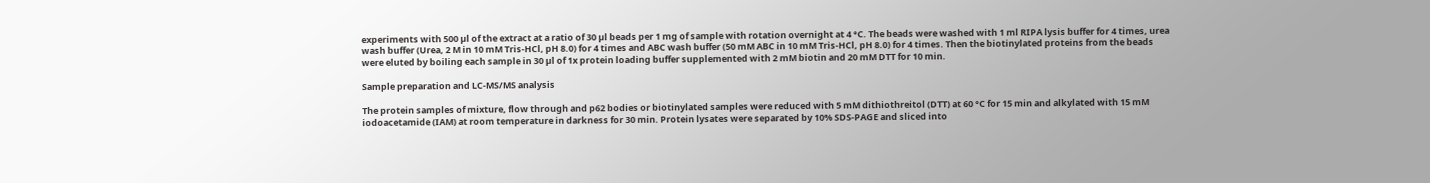experiments with 500 µl of the extract at a ratio of 30 µl beads per 1 mg of sample with rotation overnight at 4 °C. The beads were washed with 1 ml RIPA lysis buffer for 4 times, urea wash buffer (Urea, 2 M in 10 mM Tris-HCl, pH 8.0) for 4 times and ABC wash buffer (50 mM ABC in 10 mM Tris-HCl, pH 8.0) for 4 times. Then the biotinylated proteins from the beads were eluted by boiling each sample in 30 µl of 1x protein loading buffer supplemented with 2 mM biotin and 20 mM DTT for 10 min.

Sample preparation and LC-MS/MS analysis

The protein samples of mixture, flow through and p62 bodies or biotinylated samples were reduced with 5 mM dithiothreitol (DTT) at 60 °C for 15 min and alkylated with 15 mM iodoacetamide (IAM) at room temperature in darkness for 30 min. Protein lysates were separated by 10% SDS-PAGE and sliced into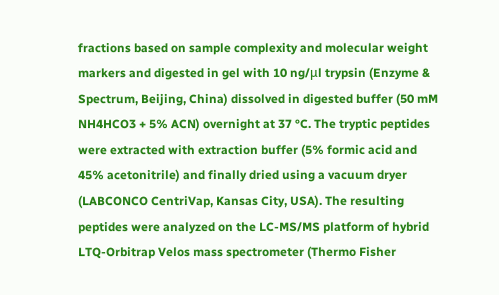fractions based on sample complexity and molecular weight markers and digested in gel with 10 ng/μl trypsin (Enzyme & Spectrum, Beijing, China) dissolved in digested buffer (50 mM NH4HCO3 + 5% ACN) overnight at 37 °C. The tryptic peptides were extracted with extraction buffer (5% formic acid and 45% acetonitrile) and finally dried using a vacuum dryer (LABCONCO CentriVap, Kansas City, USA). The resulting peptides were analyzed on the LC-MS/MS platform of hybrid LTQ-Orbitrap Velos mass spectrometer (Thermo Fisher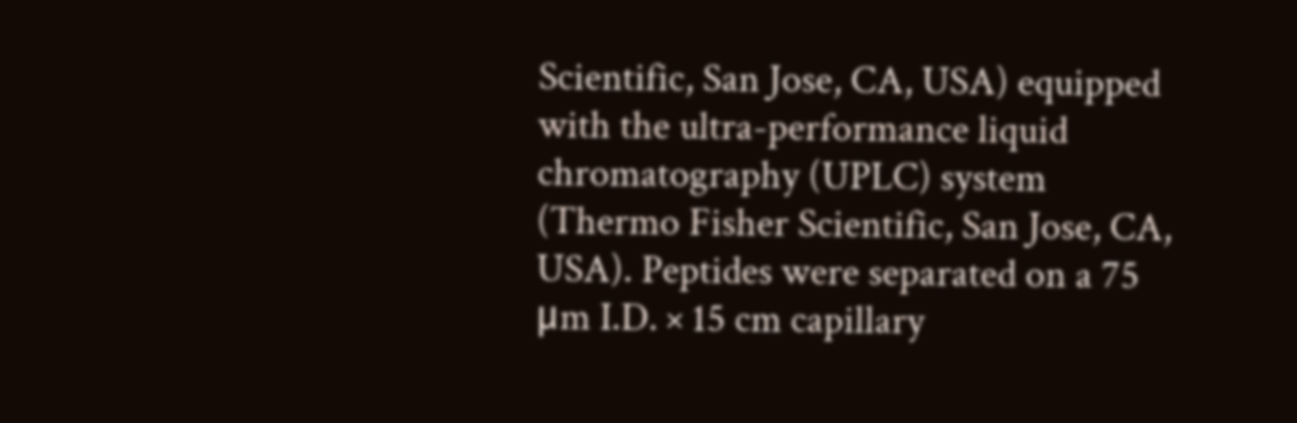Scientific, San Jose, CA, USA) equipped with the ultra-performance liquid chromatography (UPLC) system (Thermo Fisher Scientific, San Jose, CA, USA). Peptides were separated on a 75 μm I.D. × 15 cm capillary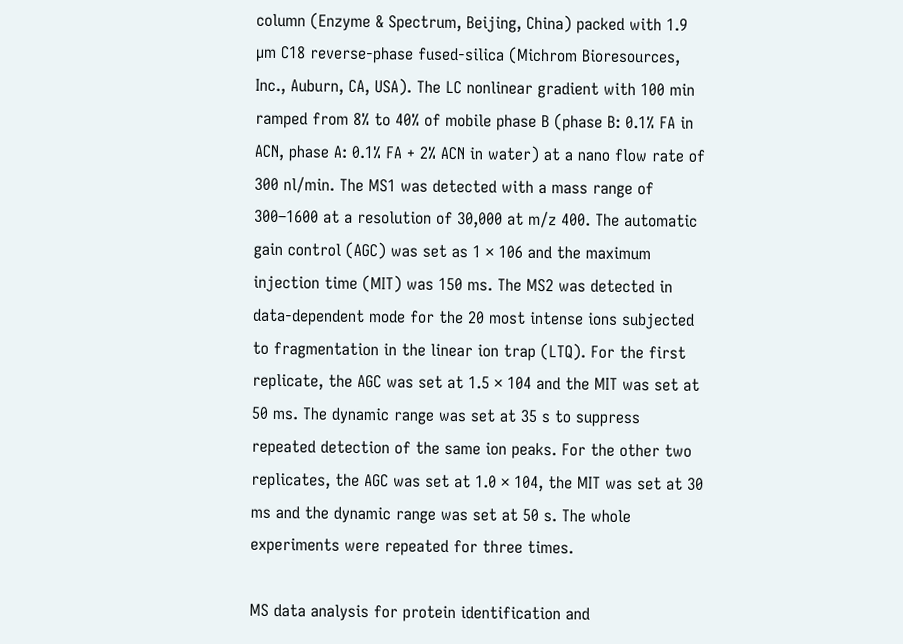column (Enzyme & Spectrum, Beijing, China) packed with 1.9 µm C18 reverse-phase fused-silica (Michrom Bioresources, Inc., Auburn, CA, USA). The LC nonlinear gradient with 100 min ramped from 8% to 40% of mobile phase B (phase B: 0.1% FA in ACN, phase A: 0.1% FA + 2% ACN in water) at a nano flow rate of 300 nl/min. The MS1 was detected with a mass range of 300–1600 at a resolution of 30,000 at m/z 400. The automatic gain control (AGC) was set as 1 × 106 and the maximum injection time (MIT) was 150 ms. The MS2 was detected in data-dependent mode for the 20 most intense ions subjected to fragmentation in the linear ion trap (LTQ). For the first replicate, the AGC was set at 1.5 × 104 and the MIT was set at 50 ms. The dynamic range was set at 35 s to suppress repeated detection of the same ion peaks. For the other two replicates, the AGC was set at 1.0 × 104, the MIT was set at 30 ms and the dynamic range was set at 50 s. The whole experiments were repeated for three times.

MS data analysis for protein identification and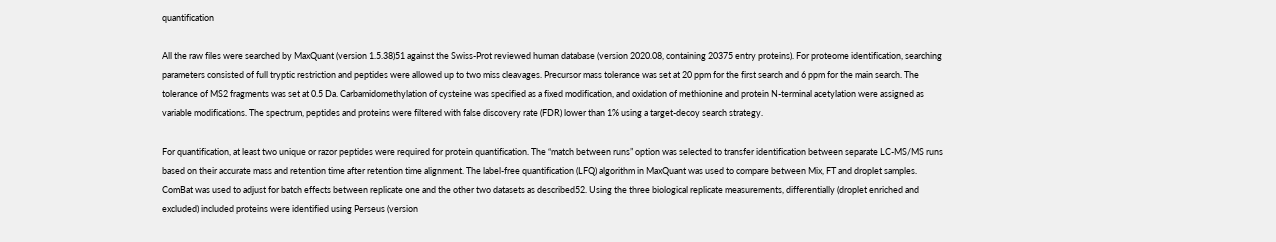quantification

All the raw files were searched by MaxQuant (version 1.5.38)51 against the Swiss-Prot reviewed human database (version 2020.08, containing 20375 entry proteins). For proteome identification, searching parameters consisted of full tryptic restriction and peptides were allowed up to two miss cleavages. Precursor mass tolerance was set at 20 ppm for the first search and 6 ppm for the main search. The tolerance of MS2 fragments was set at 0.5 Da. Carbamidomethylation of cysteine was specified as a fixed modification, and oxidation of methionine and protein N-terminal acetylation were assigned as variable modifications. The spectrum, peptides and proteins were filtered with false discovery rate (FDR) lower than 1% using a target-decoy search strategy.

For quantification, at least two unique or razor peptides were required for protein quantification. The “match between runs” option was selected to transfer identification between separate LC-MS/MS runs based on their accurate mass and retention time after retention time alignment. The label-free quantification (LFQ) algorithm in MaxQuant was used to compare between Mix, FT and droplet samples. ComBat was used to adjust for batch effects between replicate one and the other two datasets as described52. Using the three biological replicate measurements, differentially (droplet enriched and excluded) included proteins were identified using Perseus (version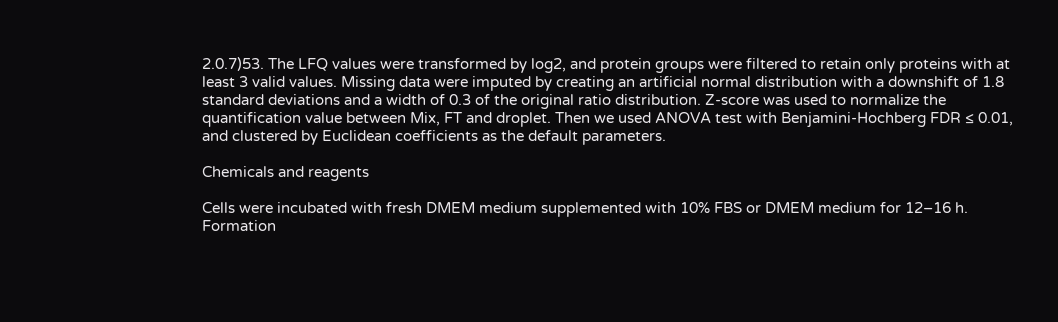2.0.7)53. The LFQ values were transformed by log2, and protein groups were filtered to retain only proteins with at least 3 valid values. Missing data were imputed by creating an artificial normal distribution with a downshift of 1.8 standard deviations and a width of 0.3 of the original ratio distribution. Z-score was used to normalize the quantification value between Mix, FT and droplet. Then we used ANOVA test with Benjamini-Hochberg FDR ≤ 0.01, and clustered by Euclidean coefficients as the default parameters.

Chemicals and reagents

Cells were incubated with fresh DMEM medium supplemented with 10% FBS or DMEM medium for 12–16 h. Formation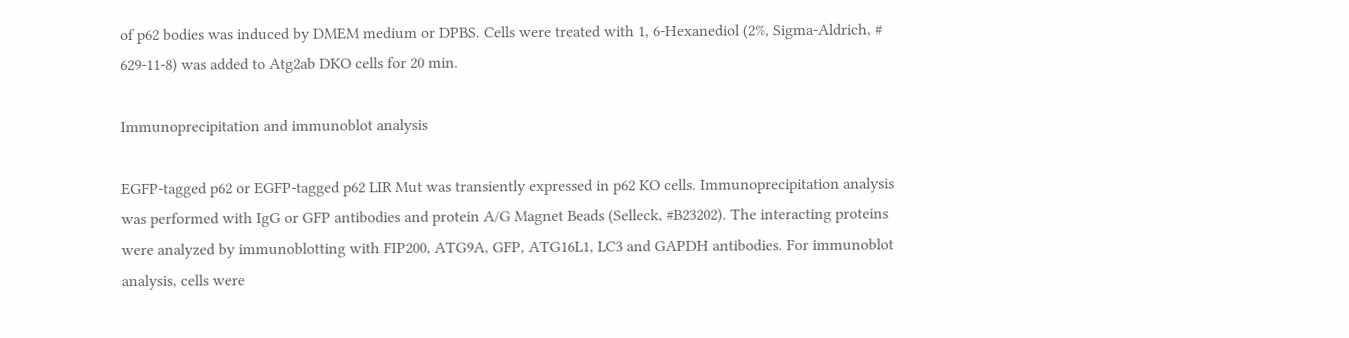of p62 bodies was induced by DMEM medium or DPBS. Cells were treated with 1, 6-Hexanediol (2%, Sigma-Aldrich, # 629-11-8) was added to Atg2ab DKO cells for 20 min.

Immunoprecipitation and immunoblot analysis

EGFP-tagged p62 or EGFP-tagged p62 LIR Mut was transiently expressed in p62 KO cells. Immunoprecipitation analysis was performed with IgG or GFP antibodies and protein A/G Magnet Beads (Selleck, #B23202). The interacting proteins were analyzed by immunoblotting with FIP200, ATG9A, GFP, ATG16L1, LC3 and GAPDH antibodies. For immunoblot analysis, cells were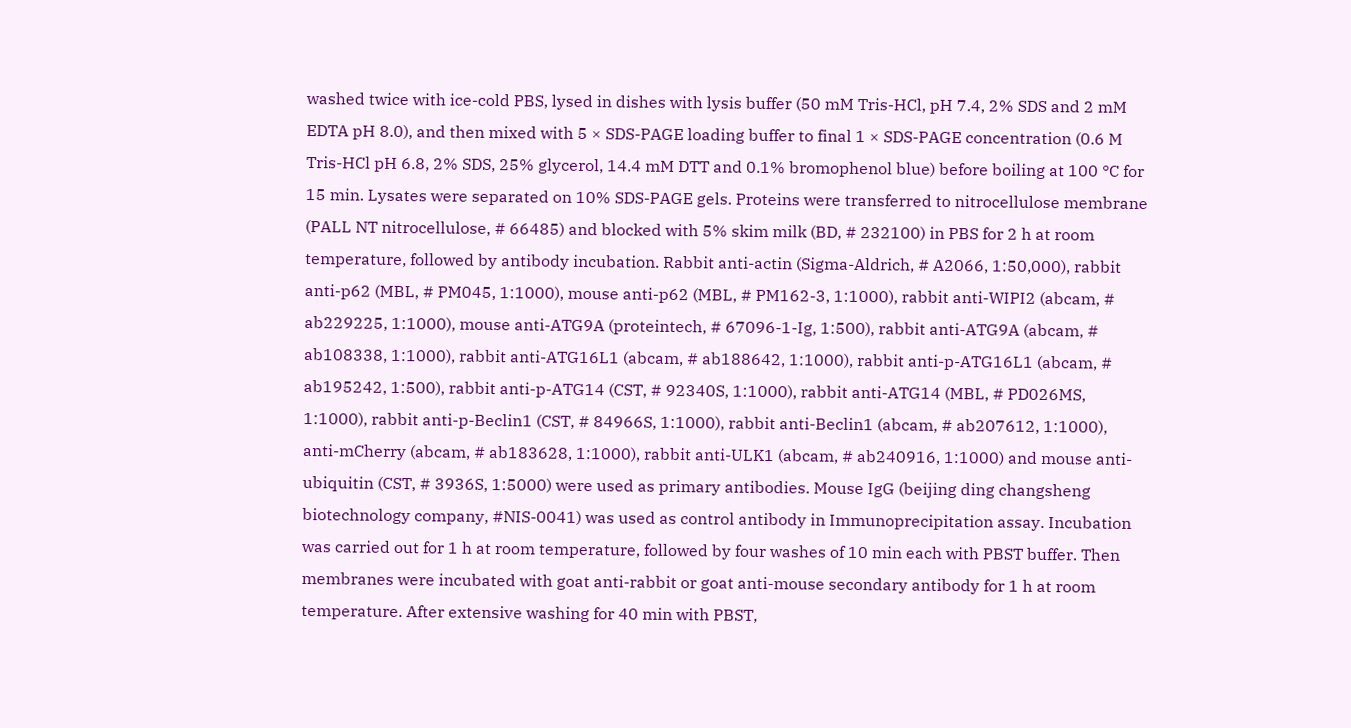washed twice with ice-cold PBS, lysed in dishes with lysis buffer (50 mM Tris-HCl, pH 7.4, 2% SDS and 2 mM EDTA pH 8.0), and then mixed with 5 × SDS-PAGE loading buffer to final 1 × SDS-PAGE concentration (0.6 M Tris-HCl pH 6.8, 2% SDS, 25% glycerol, 14.4 mM DTT and 0.1% bromophenol blue) before boiling at 100 °C for 15 min. Lysates were separated on 10% SDS-PAGE gels. Proteins were transferred to nitrocellulose membrane (PALL NT nitrocellulose, # 66485) and blocked with 5% skim milk (BD, # 232100) in PBS for 2 h at room temperature, followed by antibody incubation. Rabbit anti-actin (Sigma-Aldrich, # A2066, 1:50,000), rabbit anti-p62 (MBL, # PM045, 1:1000), mouse anti-p62 (MBL, # PM162-3, 1:1000), rabbit anti-WIPI2 (abcam, # ab229225, 1:1000), mouse anti-ATG9A (proteintech, # 67096-1-Ig, 1:500), rabbit anti-ATG9A (abcam, # ab108338, 1:1000), rabbit anti-ATG16L1 (abcam, # ab188642, 1:1000), rabbit anti-p-ATG16L1 (abcam, # ab195242, 1:500), rabbit anti-p-ATG14 (CST, # 92340S, 1:1000), rabbit anti-ATG14 (MBL, # PD026MS, 1:1000), rabbit anti-p-Beclin1 (CST, # 84966S, 1:1000), rabbit anti-Beclin1 (abcam, # ab207612, 1:1000), anti-mCherry (abcam, # ab183628, 1:1000), rabbit anti-ULK1 (abcam, # ab240916, 1:1000) and mouse anti-ubiquitin (CST, # 3936S, 1:5000) were used as primary antibodies. Mouse IgG (beijing ding changsheng biotechnology company, #NIS-0041) was used as control antibody in Immunoprecipitation assay. Incubation was carried out for 1 h at room temperature, followed by four washes of 10 min each with PBST buffer. Then membranes were incubated with goat anti-rabbit or goat anti-mouse secondary antibody for 1 h at room temperature. After extensive washing for 40 min with PBST,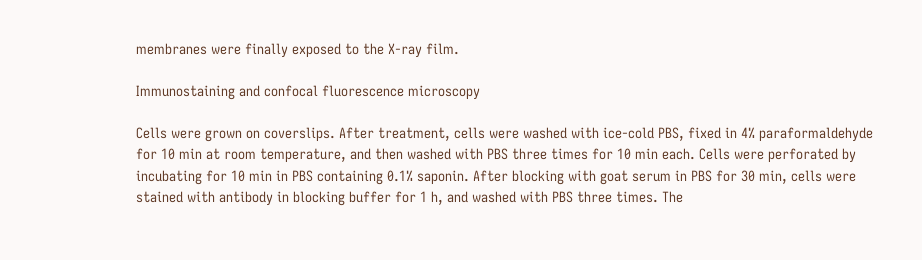membranes were finally exposed to the X-ray film.

Immunostaining and confocal fluorescence microscopy

Cells were grown on coverslips. After treatment, cells were washed with ice-cold PBS, fixed in 4% paraformaldehyde for 10 min at room temperature, and then washed with PBS three times for 10 min each. Cells were perforated by incubating for 10 min in PBS containing 0.1% saponin. After blocking with goat serum in PBS for 30 min, cells were stained with antibody in blocking buffer for 1 h, and washed with PBS three times. The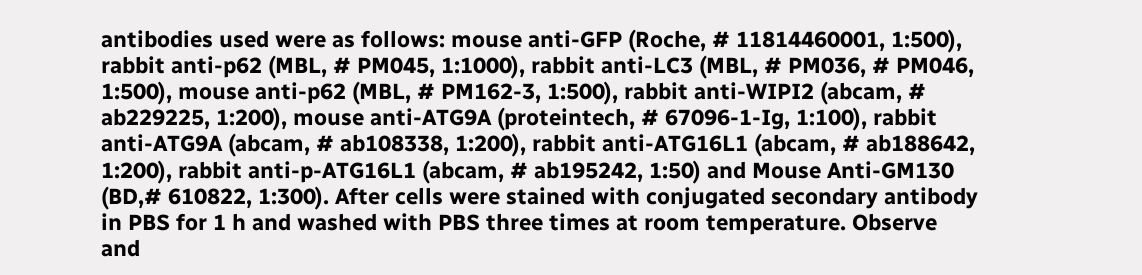antibodies used were as follows: mouse anti-GFP (Roche, # 11814460001, 1:500), rabbit anti-p62 (MBL, # PM045, 1:1000), rabbit anti-LC3 (MBL, # PM036, # PM046, 1:500), mouse anti-p62 (MBL, # PM162-3, 1:500), rabbit anti-WIPI2 (abcam, # ab229225, 1:200), mouse anti-ATG9A (proteintech, # 67096-1-Ig, 1:100), rabbit anti-ATG9A (abcam, # ab108338, 1:200), rabbit anti-ATG16L1 (abcam, # ab188642, 1:200), rabbit anti-p-ATG16L1 (abcam, # ab195242, 1:50) and Mouse Anti-GM130 (BD,# 610822, 1:300). After cells were stained with conjugated secondary antibody in PBS for 1 h and washed with PBS three times at room temperature. Observe and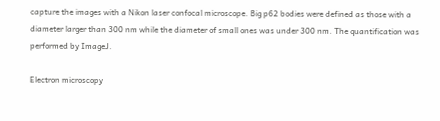capture the images with a Nikon laser confocal microscope. Big p62 bodies were defined as those with a diameter larger than 300 nm while the diameter of small ones was under 300 nm. The quantification was performed by ImageJ.

Electron microscopy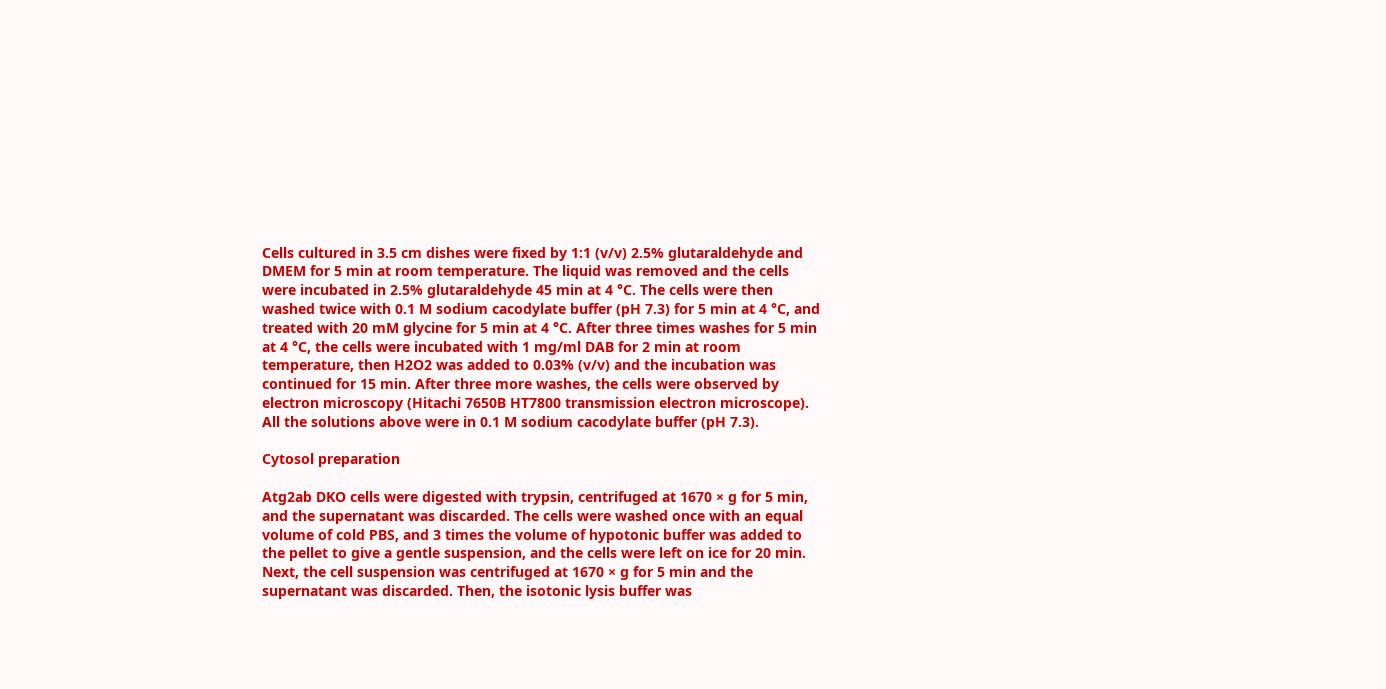Cells cultured in 3.5 cm dishes were fixed by 1:1 (v/v) 2.5% glutaraldehyde and DMEM for 5 min at room temperature. The liquid was removed and the cells were incubated in 2.5% glutaraldehyde 45 min at 4 °C. The cells were then washed twice with 0.1 M sodium cacodylate buffer (pH 7.3) for 5 min at 4 °C, and treated with 20 mM glycine for 5 min at 4 °C. After three times washes for 5 min at 4 °C, the cells were incubated with 1 mg/ml DAB for 2 min at room temperature, then H2O2 was added to 0.03% (v/v) and the incubation was continued for 15 min. After three more washes, the cells were observed by electron microscopy (Hitachi 7650B HT7800 transmission electron microscope). All the solutions above were in 0.1 M sodium cacodylate buffer (pH 7.3).

Cytosol preparation

Atg2ab DKO cells were digested with trypsin, centrifuged at 1670 × g for 5 min, and the supernatant was discarded. The cells were washed once with an equal volume of cold PBS, and 3 times the volume of hypotonic buffer was added to the pellet to give a gentle suspension, and the cells were left on ice for 20 min. Next, the cell suspension was centrifuged at 1670 × g for 5 min and the supernatant was discarded. Then, the isotonic lysis buffer was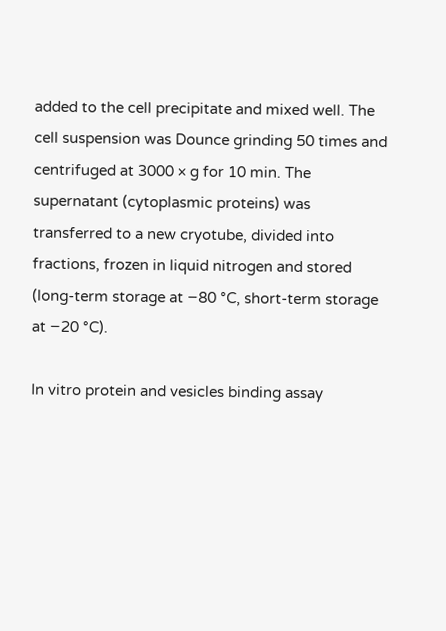added to the cell precipitate and mixed well. The cell suspension was Dounce grinding 50 times and centrifuged at 3000 × g for 10 min. The supernatant (cytoplasmic proteins) was transferred to a new cryotube, divided into fractions, frozen in liquid nitrogen and stored (long-term storage at −80 °C, short-term storage at −20 °C).

In vitro protein and vesicles binding assay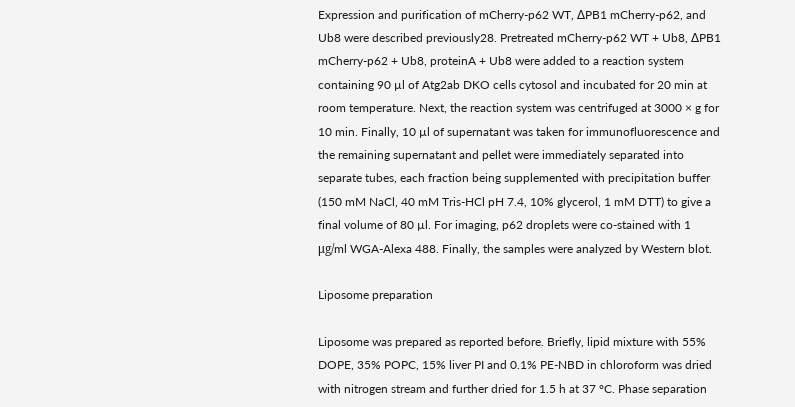Expression and purification of mCherry-p62 WT, ∆PB1 mCherry-p62, and Ub8 were described previously28. Pretreated mCherry-p62 WT + Ub8, ∆PB1 mCherry-p62 + Ub8, proteinA + Ub8 were added to a reaction system containing 90 µl of Atg2ab DKO cells cytosol and incubated for 20 min at room temperature. Next, the reaction system was centrifuged at 3000 × g for 10 min. Finally, 10 µl of supernatant was taken for immunofluorescence and the remaining supernatant and pellet were immediately separated into separate tubes, each fraction being supplemented with precipitation buffer (150 mM NaCl, 40 mM Tris-HCl pH 7.4, 10% glycerol, 1 mM DTT) to give a final volume of 80 µl. For imaging, p62 droplets were co-stained with 1 μg/ml WGA-Alexa 488. Finally, the samples were analyzed by Western blot.

Liposome preparation

Liposome was prepared as reported before. Briefly, lipid mixture with 55% DOPE, 35% POPC, 15% liver PI and 0.1% PE-NBD in chloroform was dried with nitrogen stream and further dried for 1.5 h at 37 °C. Phase separation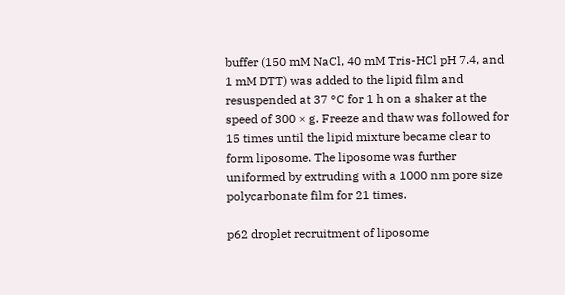buffer (150 mM NaCl, 40 mM Tris-HCl pH 7.4, and 1 mM DTT) was added to the lipid film and resuspended at 37 °C for 1 h on a shaker at the speed of 300 × g. Freeze and thaw was followed for 15 times until the lipid mixture became clear to form liposome. The liposome was further uniformed by extruding with a 1000 nm pore size polycarbonate film for 21 times.

p62 droplet recruitment of liposome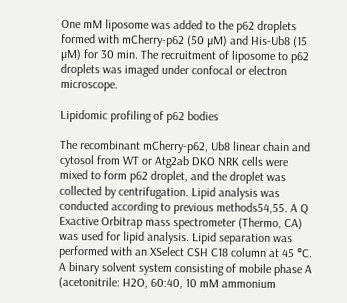One mM liposome was added to the p62 droplets formed with mCherry-p62 (50 µM) and His-Ub8 (15 µM) for 30 min. The recruitment of liposome to p62 droplets was imaged under confocal or electron microscope.

Lipidomic profiling of p62 bodies

The recombinant mCherry-p62, Ub8 linear chain and cytosol from WT or Atg2ab DKO NRK cells were mixed to form p62 droplet, and the droplet was collected by centrifugation. Lipid analysis was conducted according to previous methods54,55. A Q Exactive Orbitrap mass spectrometer (Thermo, CA) was used for lipid analysis. Lipid separation was performed with an XSelect CSH C18 column at 45 °C. A binary solvent system consisting of mobile phase A (acetonitrile: H2O, 60:40, 10 mM ammonium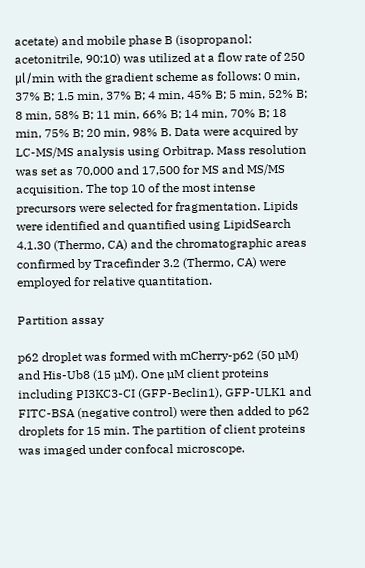acetate) and mobile phase B (isopropanol: acetonitrile, 90:10) was utilized at a flow rate of 250 μl/min with the gradient scheme as follows: 0 min, 37% B; 1.5 min, 37% B; 4 min, 45% B; 5 min, 52% B; 8 min, 58% B; 11 min, 66% B; 14 min, 70% B; 18 min, 75% B; 20 min, 98% B. Data were acquired by LC-MS/MS analysis using Orbitrap. Mass resolution was set as 70,000 and 17,500 for MS and MS/MS acquisition. The top 10 of the most intense precursors were selected for fragmentation. Lipids were identified and quantified using LipidSearch 4.1.30 (Thermo, CA) and the chromatographic areas confirmed by Tracefinder 3.2 (Thermo, CA) were employed for relative quantitation.

Partition assay

p62 droplet was formed with mCherry-p62 (50 µM) and His-Ub8 (15 µM). One µM client proteins including PI3KC3-CI (GFP-Beclin1), GFP-ULK1 and FITC-BSA (negative control) were then added to p62 droplets for 15 min. The partition of client proteins was imaged under confocal microscope.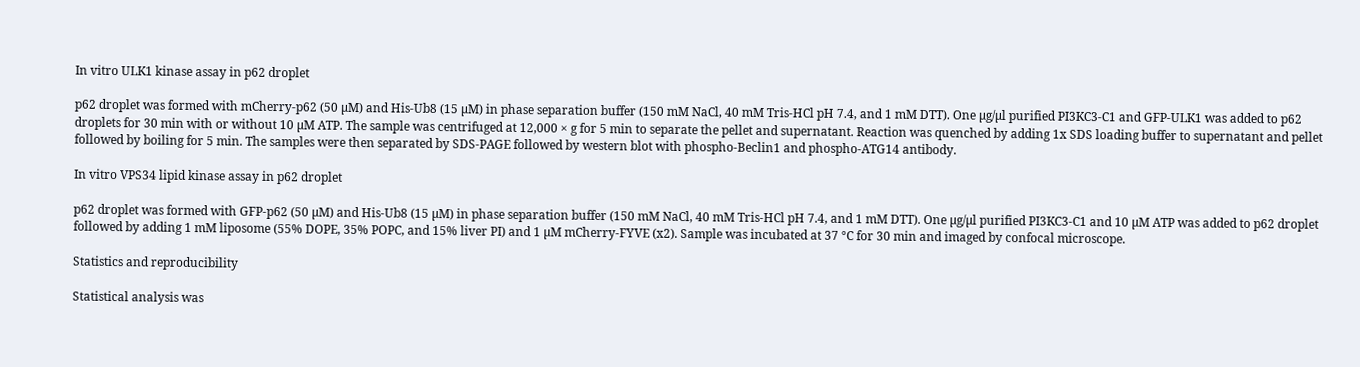In vitro ULK1 kinase assay in p62 droplet

p62 droplet was formed with mCherry-p62 (50 µM) and His-Ub8 (15 µM) in phase separation buffer (150 mM NaCl, 40 mM Tris-HCl pH 7.4, and 1 mM DTT). One µg/µl purified PI3KC3-C1 and GFP-ULK1 was added to p62 droplets for 30 min with or without 10 µM ATP. The sample was centrifuged at 12,000 × g for 5 min to separate the pellet and supernatant. Reaction was quenched by adding 1x SDS loading buffer to supernatant and pellet followed by boiling for 5 min. The samples were then separated by SDS-PAGE followed by western blot with phospho-Beclin1 and phospho-ATG14 antibody.

In vitro VPS34 lipid kinase assay in p62 droplet

p62 droplet was formed with GFP-p62 (50 µM) and His-Ub8 (15 µM) in phase separation buffer (150 mM NaCl, 40 mM Tris-HCl pH 7.4, and 1 mM DTT). One µg/µl purified PI3KC3-C1 and 10 µM ATP was added to p62 droplet followed by adding 1 mM liposome (55% DOPE, 35% POPC, and 15% liver PI) and 1 µM mCherry-FYVE (x2). Sample was incubated at 37 °C for 30 min and imaged by confocal microscope.

Statistics and reproducibility

Statistical analysis was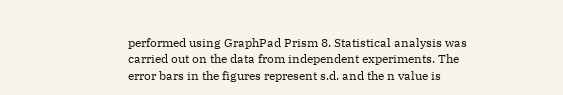performed using GraphPad Prism 8. Statistical analysis was carried out on the data from independent experiments. The error bars in the figures represent s.d. and the n value is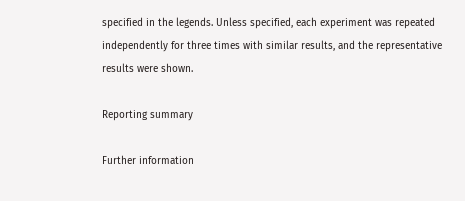specified in the legends. Unless specified, each experiment was repeated independently for three times with similar results, and the representative results were shown.

Reporting summary

Further information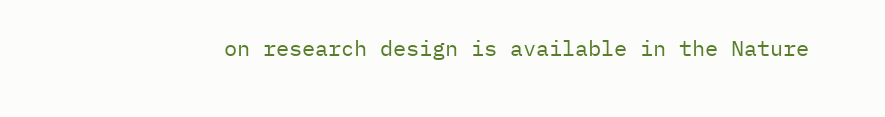on research design is available in the Nature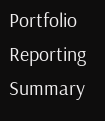Portfolio Reporting Summary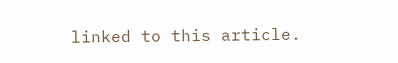linked to this article.